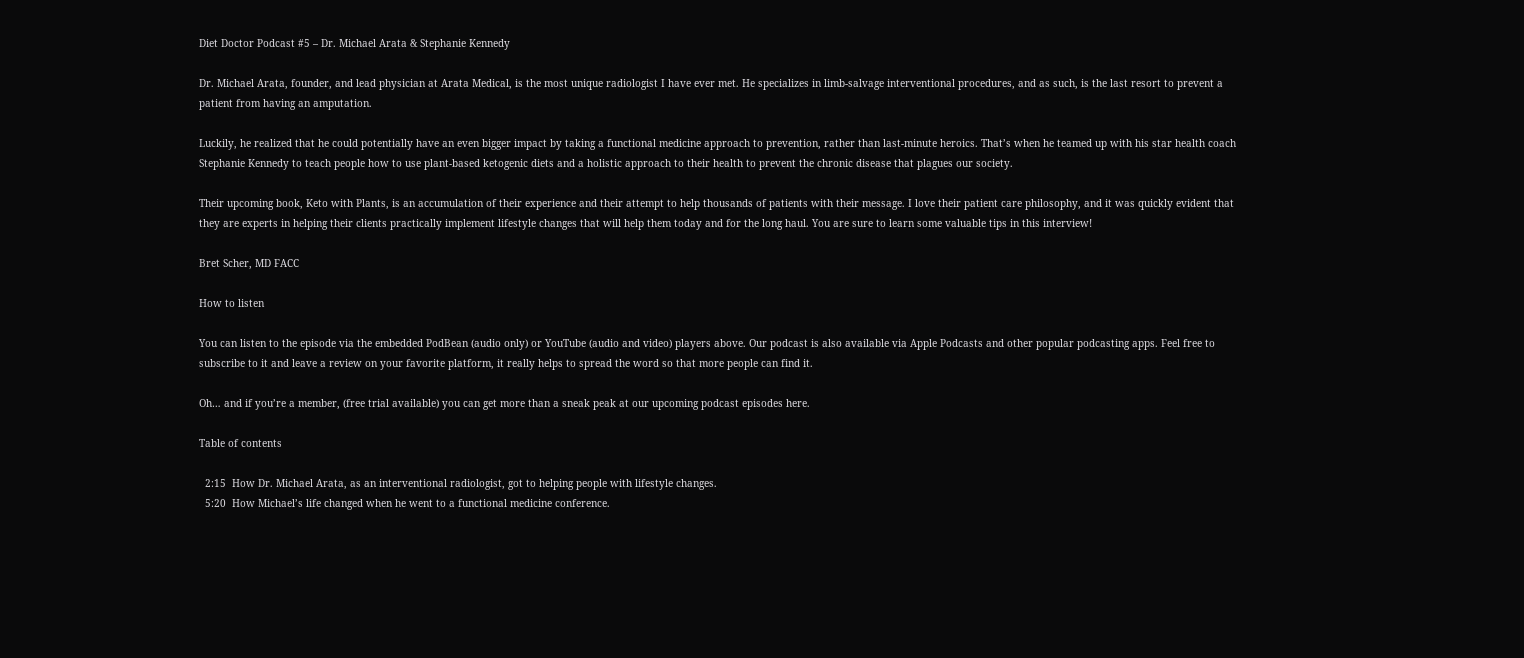Diet Doctor Podcast #5 – Dr. Michael Arata & Stephanie Kennedy

Dr. Michael Arata, founder, and lead physician at Arata Medical, is the most unique radiologist I have ever met. He specializes in limb-salvage interventional procedures, and as such, is the last resort to prevent a patient from having an amputation.

Luckily, he realized that he could potentially have an even bigger impact by taking a functional medicine approach to prevention, rather than last-minute heroics. That’s when he teamed up with his star health coach Stephanie Kennedy to teach people how to use plant-based ketogenic diets and a holistic approach to their health to prevent the chronic disease that plagues our society.

Their upcoming book, Keto with Plants, is an accumulation of their experience and their attempt to help thousands of patients with their message. I love their patient care philosophy, and it was quickly evident that they are experts in helping their clients practically implement lifestyle changes that will help them today and for the long haul. You are sure to learn some valuable tips in this interview!

Bret Scher, MD FACC

How to listen

You can listen to the episode via the embedded PodBean (audio only) or YouTube (audio and video) players above. Our podcast is also available via Apple Podcasts and other popular podcasting apps. Feel free to subscribe to it and leave a review on your favorite platform, it really helps to spread the word so that more people can find it.

Oh… and if you’re a member, (free trial available) you can get more than a sneak peak at our upcoming podcast episodes here.

Table of contents

  2:15  How Dr. Michael Arata, as an interventional radiologist, got to helping people with lifestyle changes.
  5:20  How Michael’s life changed when he went to a functional medicine conference.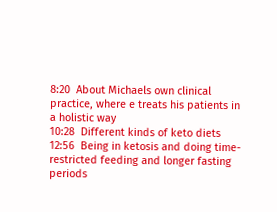8:20  About Michaels own clinical practice, where e treats his patients in a holistic way
10:28  Different kinds of keto diets
12:56  Being in ketosis and doing time-restricted feeding and longer fasting periods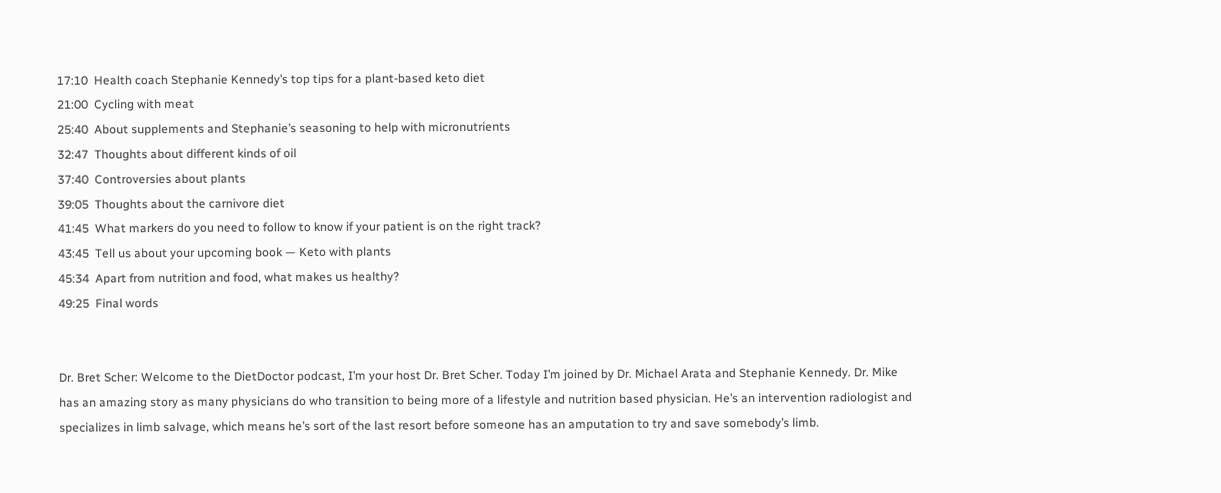17:10  Health coach Stephanie Kennedy’s top tips for a plant-based keto diet
21:00  Cycling with meat
25:40  About supplements and Stephanie’s seasoning to help with micronutrients
32:47  Thoughts about different kinds of oil
37:40  Controversies about plants
39:05  Thoughts about the carnivore diet
41:45  What markers do you need to follow to know if your patient is on the right track?
43:45  Tell us about your upcoming book — Keto with plants
45:34  Apart from nutrition and food, what makes us healthy?
49:25  Final words


Dr. Bret Scher: Welcome to the DietDoctor podcast, I’m your host Dr. Bret Scher. Today I’m joined by Dr. Michael Arata and Stephanie Kennedy. Dr. Mike has an amazing story as many physicians do who transition to being more of a lifestyle and nutrition based physician. He’s an intervention radiologist and specializes in limb salvage, which means he’s sort of the last resort before someone has an amputation to try and save somebody’s limb.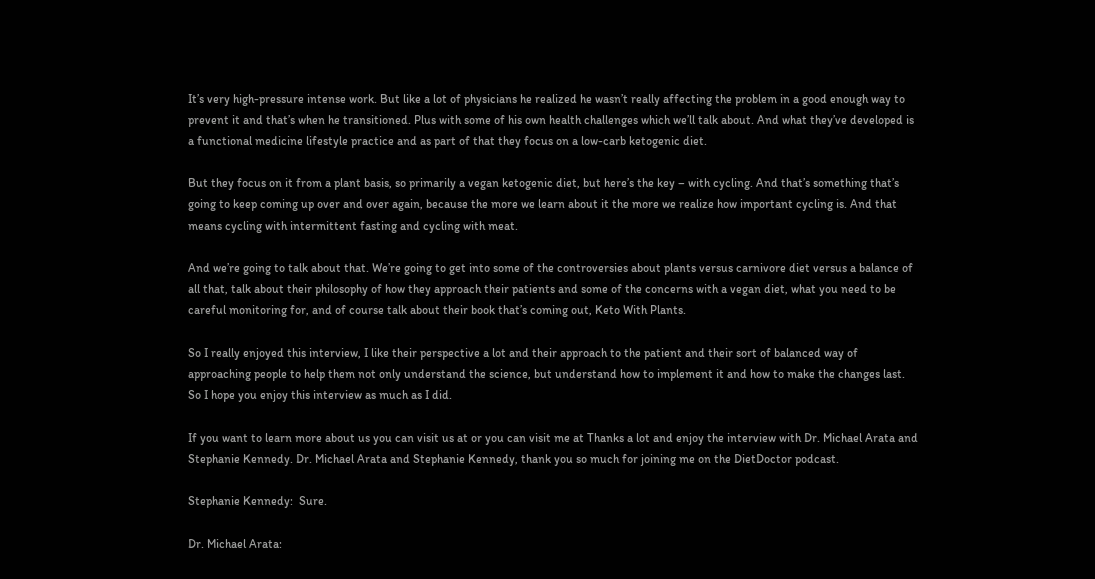It’s very high-pressure intense work. But like a lot of physicians he realized he wasn’t really affecting the problem in a good enough way to prevent it and that’s when he transitioned. Plus with some of his own health challenges which we’ll talk about. And what they’ve developed is a functional medicine lifestyle practice and as part of that they focus on a low-carb ketogenic diet.

But they focus on it from a plant basis, so primarily a vegan ketogenic diet, but here’s the key – with cycling. And that’s something that’s going to keep coming up over and over again, because the more we learn about it the more we realize how important cycling is. And that means cycling with intermittent fasting and cycling with meat.

And we’re going to talk about that. We’re going to get into some of the controversies about plants versus carnivore diet versus a balance of all that, talk about their philosophy of how they approach their patients and some of the concerns with a vegan diet, what you need to be careful monitoring for, and of course talk about their book that’s coming out, Keto With Plants.

So I really enjoyed this interview, I like their perspective a lot and their approach to the patient and their sort of balanced way of approaching people to help them not only understand the science, but understand how to implement it and how to make the changes last. So I hope you enjoy this interview as much as I did.

If you want to learn more about us you can visit us at or you can visit me at Thanks a lot and enjoy the interview with Dr. Michael Arata and Stephanie Kennedy. Dr. Michael Arata and Stephanie Kennedy, thank you so much for joining me on the DietDoctor podcast.

Stephanie Kennedy:  Sure.

Dr. Michael Arata: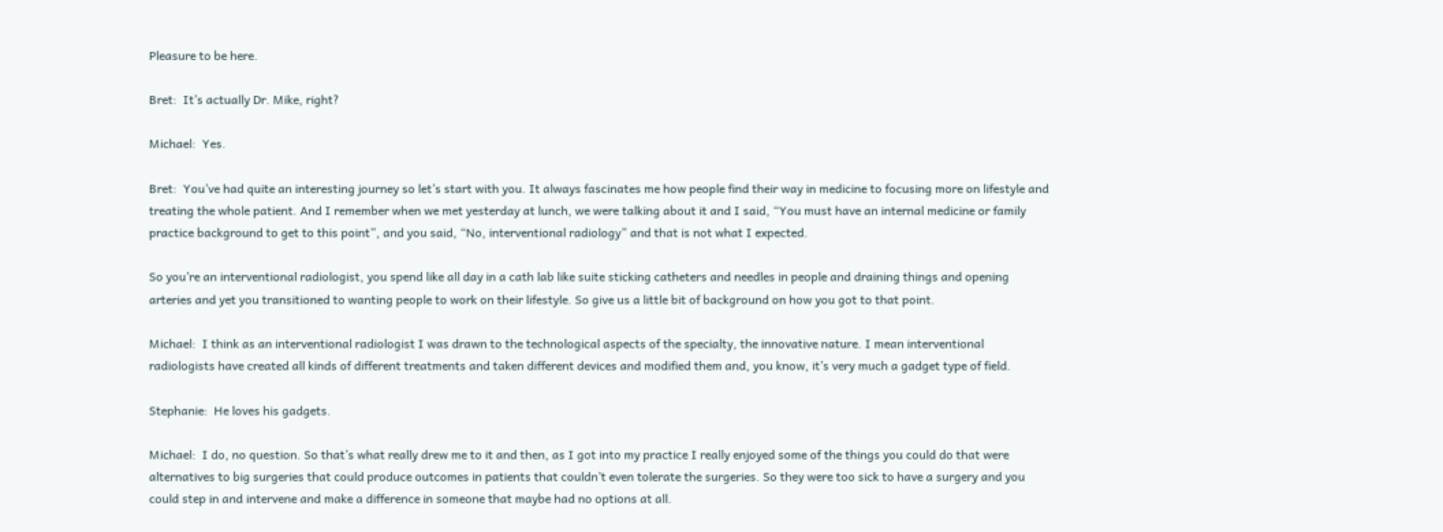Pleasure to be here.

Bret:  It’s actually Dr. Mike, right?

Michael:  Yes.

Bret:  You’ve had quite an interesting journey so let’s start with you. It always fascinates me how people find their way in medicine to focusing more on lifestyle and treating the whole patient. And I remember when we met yesterday at lunch, we were talking about it and I said, “You must have an internal medicine or family practice background to get to this point”, and you said, “No, interventional radiology” and that is not what I expected.

So you’re an interventional radiologist, you spend like all day in a cath lab like suite sticking catheters and needles in people and draining things and opening arteries and yet you transitioned to wanting people to work on their lifestyle. So give us a little bit of background on how you got to that point.

Michael:  I think as an interventional radiologist I was drawn to the technological aspects of the specialty, the innovative nature. I mean interventional radiologists have created all kinds of different treatments and taken different devices and modified them and, you know, it’s very much a gadget type of field.

Stephanie:  He loves his gadgets.

Michael:  I do, no question. So that’s what really drew me to it and then, as I got into my practice I really enjoyed some of the things you could do that were alternatives to big surgeries that could produce outcomes in patients that couldn’t even tolerate the surgeries. So they were too sick to have a surgery and you could step in and intervene and make a difference in someone that maybe had no options at all.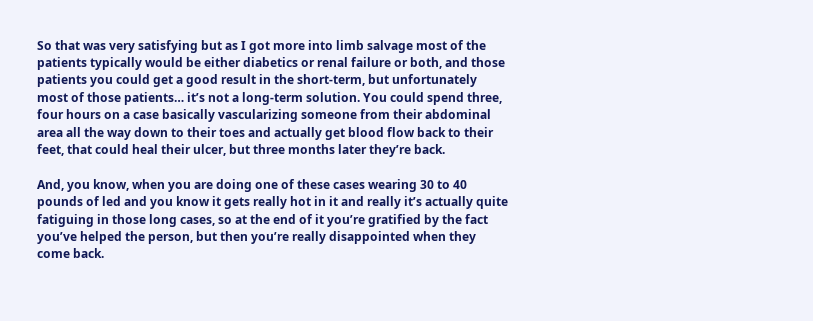So that was very satisfying but as I got more into limb salvage most of the patients typically would be either diabetics or renal failure or both, and those patients you could get a good result in the short-term, but unfortunately most of those patients… it’s not a long-term solution. You could spend three, four hours on a case basically vascularizing someone from their abdominal area all the way down to their toes and actually get blood flow back to their feet, that could heal their ulcer, but three months later they’re back.

And, you know, when you are doing one of these cases wearing 30 to 40 pounds of led and you know it gets really hot in it and really it’s actually quite fatiguing in those long cases, so at the end of it you’re gratified by the fact you’ve helped the person, but then you’re really disappointed when they come back.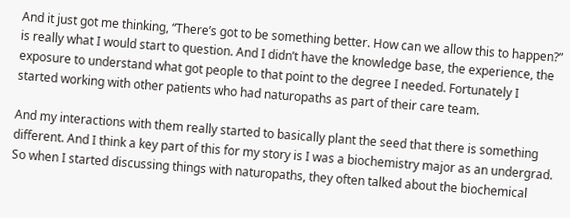And it just got me thinking, “There’s got to be something better. How can we allow this to happen?” is really what I would start to question. And I didn’t have the knowledge base, the experience, the exposure to understand what got people to that point to the degree I needed. Fortunately I started working with other patients who had naturopaths as part of their care team.

And my interactions with them really started to basically plant the seed that there is something different. And I think a key part of this for my story is I was a biochemistry major as an undergrad. So when I started discussing things with naturopaths, they often talked about the biochemical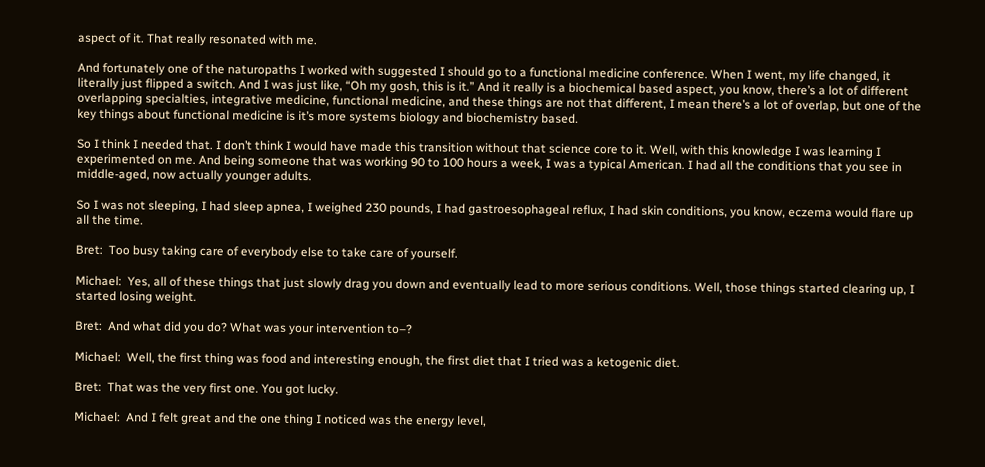aspect of it. That really resonated with me.

And fortunately one of the naturopaths I worked with suggested I should go to a functional medicine conference. When I went, my life changed, it literally just flipped a switch. And I was just like, “Oh my gosh, this is it.” And it really is a biochemical based aspect, you know, there’s a lot of different overlapping specialties, integrative medicine, functional medicine, and these things are not that different, I mean there’s a lot of overlap, but one of the key things about functional medicine is it’s more systems biology and biochemistry based.

So I think I needed that. I don’t think I would have made this transition without that science core to it. Well, with this knowledge I was learning I experimented on me. And being someone that was working 90 to 100 hours a week, I was a typical American. I had all the conditions that you see in middle-aged, now actually younger adults.

So I was not sleeping, I had sleep apnea, I weighed 230 pounds, I had gastroesophageal reflux, I had skin conditions, you know, eczema would flare up all the time.

Bret:  Too busy taking care of everybody else to take care of yourself.

Michael:  Yes, all of these things that just slowly drag you down and eventually lead to more serious conditions. Well, those things started clearing up, I started losing weight.

Bret:  And what did you do? What was your intervention to–?

Michael:  Well, the first thing was food and interesting enough, the first diet that I tried was a ketogenic diet.

Bret:  That was the very first one. You got lucky.

Michael:  And I felt great and the one thing I noticed was the energy level,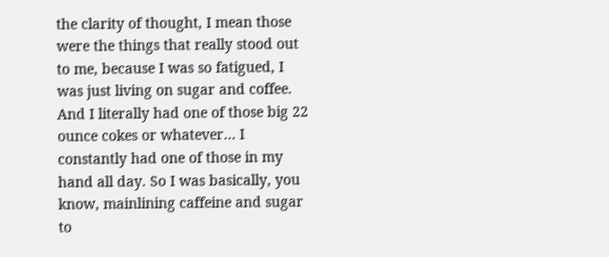the clarity of thought, I mean those were the things that really stood out to me, because I was so fatigued, I was just living on sugar and coffee. And I literally had one of those big 22 ounce cokes or whatever… I constantly had one of those in my hand all day. So I was basically, you know, mainlining caffeine and sugar to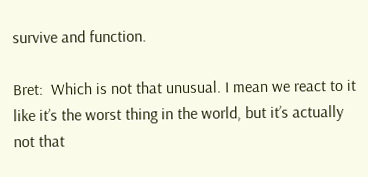survive and function.

Bret:  Which is not that unusual. I mean we react to it like it’s the worst thing in the world, but it’s actually not that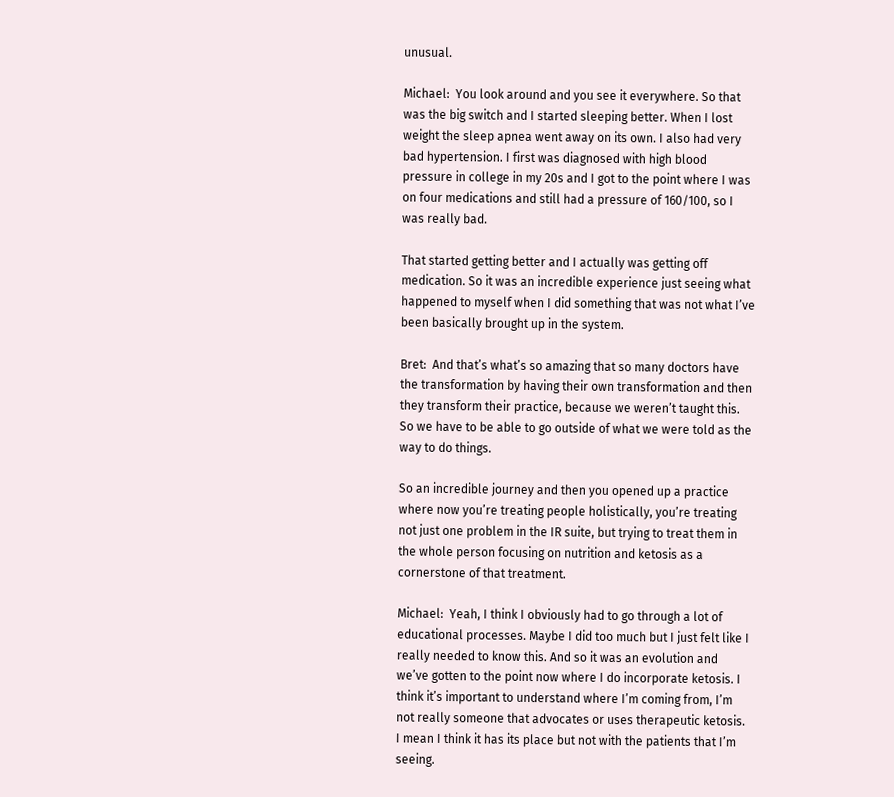unusual.

Michael:  You look around and you see it everywhere. So that was the big switch and I started sleeping better. When I lost weight the sleep apnea went away on its own. I also had very bad hypertension. I first was diagnosed with high blood pressure in college in my 20s and I got to the point where I was on four medications and still had a pressure of 160/100, so I was really bad.

That started getting better and I actually was getting off medication. So it was an incredible experience just seeing what happened to myself when I did something that was not what I’ve been basically brought up in the system.

Bret:  And that’s what’s so amazing that so many doctors have the transformation by having their own transformation and then they transform their practice, because we weren’t taught this. So we have to be able to go outside of what we were told as the way to do things.

So an incredible journey and then you opened up a practice where now you’re treating people holistically, you’re treating not just one problem in the IR suite, but trying to treat them in the whole person focusing on nutrition and ketosis as a cornerstone of that treatment.

Michael:  Yeah, I think I obviously had to go through a lot of educational processes. Maybe I did too much but I just felt like I really needed to know this. And so it was an evolution and we’ve gotten to the point now where I do incorporate ketosis. I think it’s important to understand where I’m coming from, I’m not really someone that advocates or uses therapeutic ketosis. I mean I think it has its place but not with the patients that I’m seeing.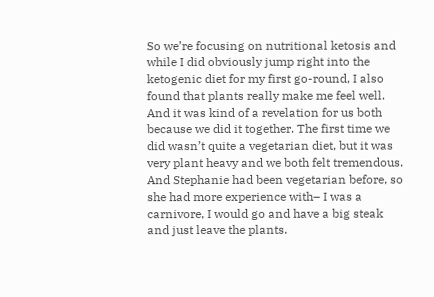So we’re focusing on nutritional ketosis and while I did obviously jump right into the ketogenic diet for my first go-round, I also found that plants really make me feel well. And it was kind of a revelation for us both because we did it together. The first time we did wasn’t quite a vegetarian diet, but it was very plant heavy and we both felt tremendous. And Stephanie had been vegetarian before, so she had more experience with– I was a carnivore, I would go and have a big steak and just leave the plants.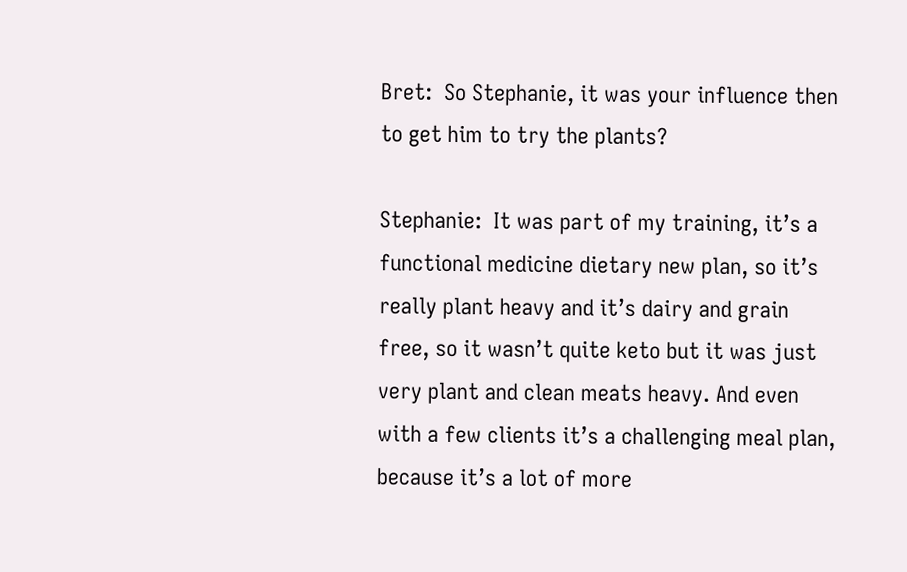Bret:  So Stephanie, it was your influence then to get him to try the plants?

Stephanie:  It was part of my training, it’s a functional medicine dietary new plan, so it’s really plant heavy and it’s dairy and grain free, so it wasn’t quite keto but it was just very plant and clean meats heavy. And even with a few clients it’s a challenging meal plan, because it’s a lot of more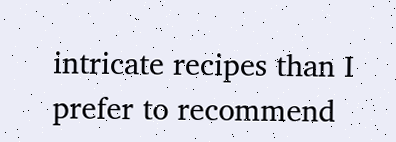intricate recipes than I prefer to recommend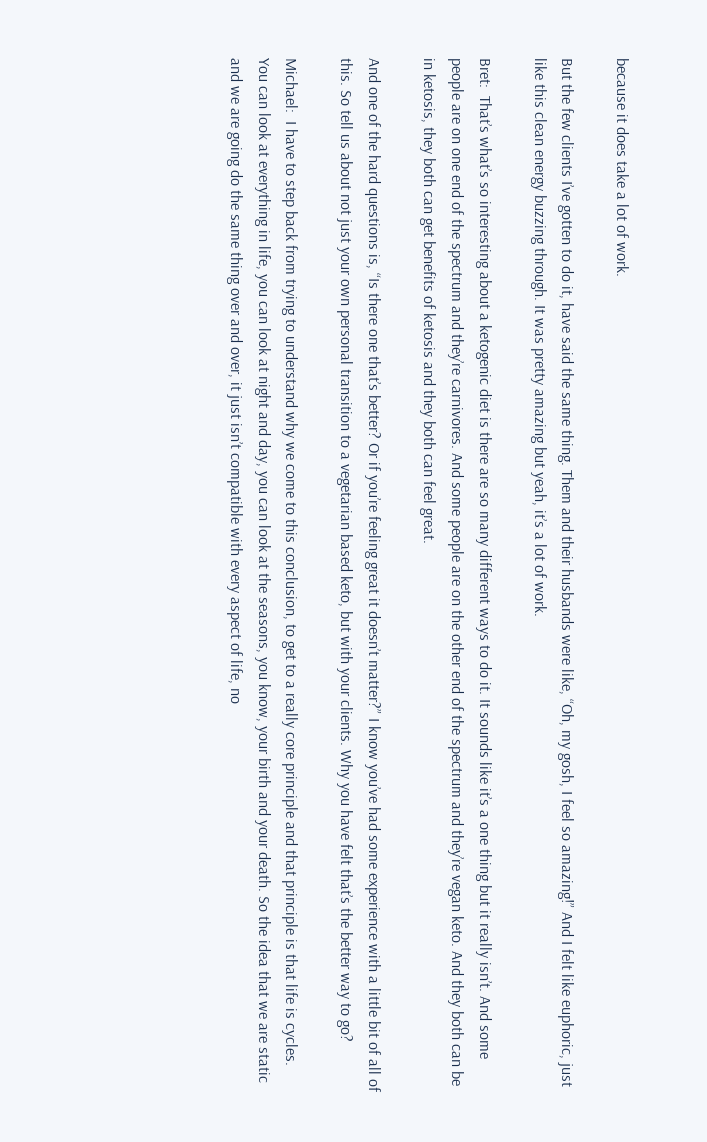because it does take a lot of work.

But the few clients I’ve gotten to do it, have said the same thing. Them and their husbands were like, “Oh, my gosh, I feel so amazing!” And I felt like euphoric, just like this clean energy buzzing through. It was pretty amazing but yeah, it’s a lot of work.

Bret:  That’s what’s so interesting about a ketogenic diet is there are so many different ways to do it. It sounds like it’s a one thing but it really isn’t. And some people are on one end of the spectrum and they’re carnivores. And some people are on the other end of the spectrum and they’re vegan keto. And they both can be in ketosis, they both can get benefits of ketosis and they both can feel great.

And one of the hard questions is, “Is there one that’s better? Or if you’re feeling great it doesn’t matter?” I know you’ve had some experience with a little bit of all of this. So tell us about not just your own personal transition to a vegetarian based keto, but with your clients. Why you have felt that’s the better way to go?

Michael:  I have to step back from trying to understand why we come to this conclusion, to get to a really core principle and that principle is that life is cycles. You can look at everything in life, you can look at night and day, you can look at the seasons, you know, your birth and your death. So the idea that we are static and we are going do the same thing over and over, it just isn’t compatible with every aspect of life, no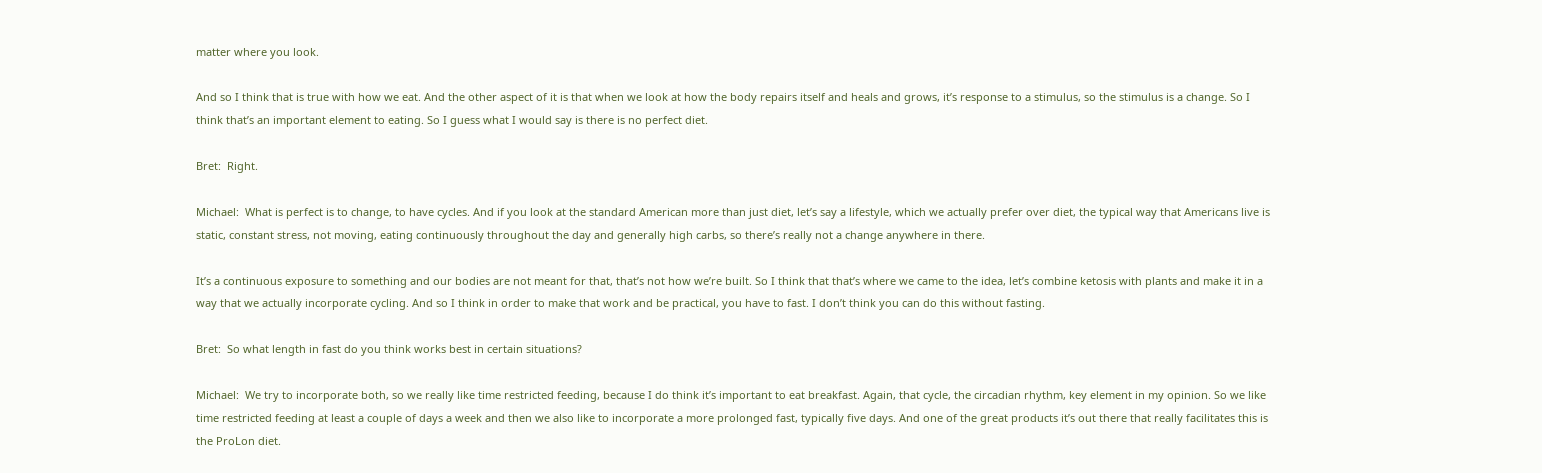matter where you look.

And so I think that is true with how we eat. And the other aspect of it is that when we look at how the body repairs itself and heals and grows, it’s response to a stimulus, so the stimulus is a change. So I think that’s an important element to eating. So I guess what I would say is there is no perfect diet.

Bret:  Right.

Michael:  What is perfect is to change, to have cycles. And if you look at the standard American more than just diet, let’s say a lifestyle, which we actually prefer over diet, the typical way that Americans live is static, constant stress, not moving, eating continuously throughout the day and generally high carbs, so there’s really not a change anywhere in there.

It’s a continuous exposure to something and our bodies are not meant for that, that’s not how we’re built. So I think that that’s where we came to the idea, let’s combine ketosis with plants and make it in a way that we actually incorporate cycling. And so I think in order to make that work and be practical, you have to fast. I don’t think you can do this without fasting.

Bret:  So what length in fast do you think works best in certain situations?

Michael:  We try to incorporate both, so we really like time restricted feeding, because I do think it’s important to eat breakfast. Again, that cycle, the circadian rhythm, key element in my opinion. So we like time restricted feeding at least a couple of days a week and then we also like to incorporate a more prolonged fast, typically five days. And one of the great products it’s out there that really facilitates this is the ProLon diet.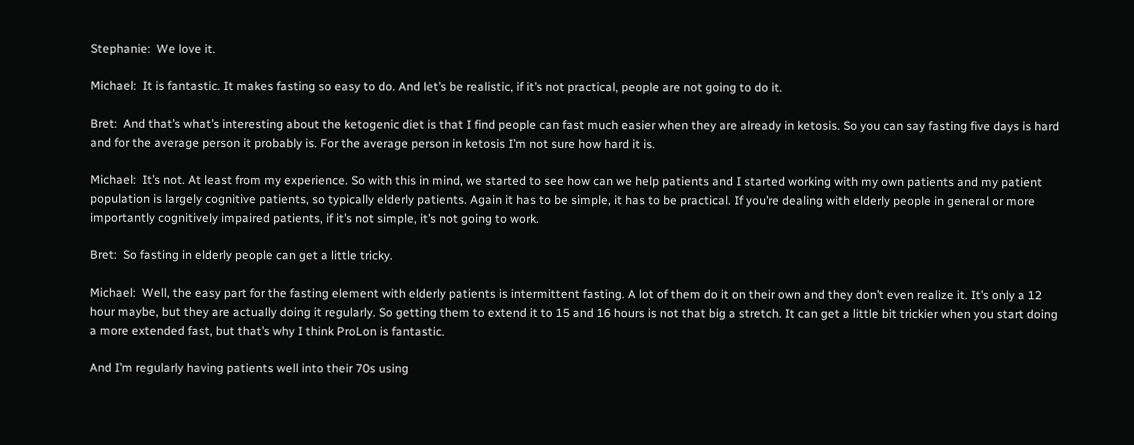Stephanie:  We love it.

Michael:  It is fantastic. It makes fasting so easy to do. And let’s be realistic, if it’s not practical, people are not going to do it.

Bret:  And that’s what’s interesting about the ketogenic diet is that I find people can fast much easier when they are already in ketosis. So you can say fasting five days is hard and for the average person it probably is. For the average person in ketosis I’m not sure how hard it is.

Michael:  It’s not. At least from my experience. So with this in mind, we started to see how can we help patients and I started working with my own patients and my patient population is largely cognitive patients, so typically elderly patients. Again it has to be simple, it has to be practical. If you’re dealing with elderly people in general or more importantly cognitively impaired patients, if it’s not simple, it’s not going to work.

Bret:  So fasting in elderly people can get a little tricky.

Michael:  Well, the easy part for the fasting element with elderly patients is intermittent fasting. A lot of them do it on their own and they don’t even realize it. It’s only a 12 hour maybe, but they are actually doing it regularly. So getting them to extend it to 15 and 16 hours is not that big a stretch. It can get a little bit trickier when you start doing a more extended fast, but that’s why I think ProLon is fantastic.

And I’m regularly having patients well into their 70s using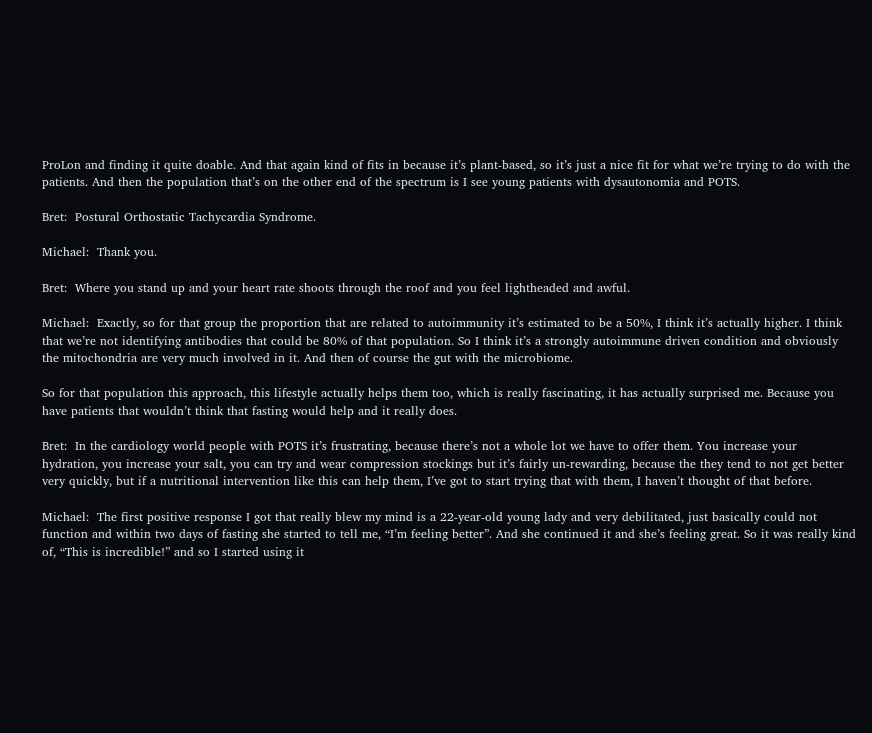ProLon and finding it quite doable. And that again kind of fits in because it’s plant-based, so it’s just a nice fit for what we’re trying to do with the patients. And then the population that’s on the other end of the spectrum is I see young patients with dysautonomia and POTS.

Bret:  Postural Orthostatic Tachycardia Syndrome.

Michael:  Thank you.

Bret:  Where you stand up and your heart rate shoots through the roof and you feel lightheaded and awful.

Michael:  Exactly, so for that group the proportion that are related to autoimmunity it’s estimated to be a 50%, I think it’s actually higher. I think that we’re not identifying antibodies that could be 80% of that population. So I think it’s a strongly autoimmune driven condition and obviously the mitochondria are very much involved in it. And then of course the gut with the microbiome.

So for that population this approach, this lifestyle actually helps them too, which is really fascinating, it has actually surprised me. Because you have patients that wouldn’t think that fasting would help and it really does.

Bret:  In the cardiology world people with POTS it’s frustrating, because there’s not a whole lot we have to offer them. You increase your hydration, you increase your salt, you can try and wear compression stockings but it’s fairly un-rewarding, because the they tend to not get better very quickly, but if a nutritional intervention like this can help them, I’ve got to start trying that with them, I haven’t thought of that before.

Michael:  The first positive response I got that really blew my mind is a 22-year-old young lady and very debilitated, just basically could not function and within two days of fasting she started to tell me, “I’m feeling better”. And she continued it and she’s feeling great. So it was really kind of, “This is incredible!” and so I started using it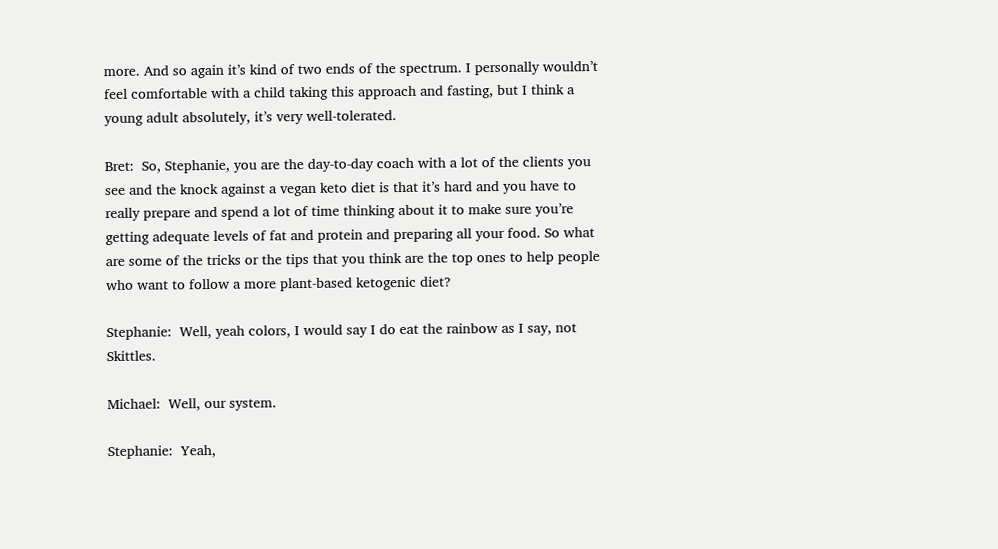more. And so again it’s kind of two ends of the spectrum. I personally wouldn’t feel comfortable with a child taking this approach and fasting, but I think a young adult absolutely, it’s very well-tolerated.

Bret:  So, Stephanie, you are the day-to-day coach with a lot of the clients you see and the knock against a vegan keto diet is that it’s hard and you have to really prepare and spend a lot of time thinking about it to make sure you’re getting adequate levels of fat and protein and preparing all your food. So what are some of the tricks or the tips that you think are the top ones to help people who want to follow a more plant-based ketogenic diet?

Stephanie:  Well, yeah colors, I would say I do eat the rainbow as I say, not Skittles.

Michael:  Well, our system.

Stephanie:  Yeah,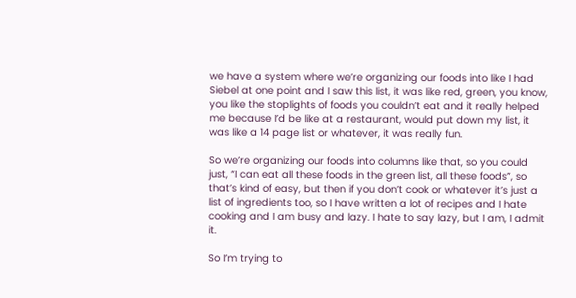we have a system where we’re organizing our foods into like I had Siebel at one point and I saw this list, it was like red, green, you know, you like the stoplights of foods you couldn’t eat and it really helped me because I’d be like at a restaurant, would put down my list, it was like a 14 page list or whatever, it was really fun.

So we’re organizing our foods into columns like that, so you could just, “I can eat all these foods in the green list, all these foods”, so that’s kind of easy, but then if you don’t cook or whatever it’s just a list of ingredients too, so I have written a lot of recipes and I hate cooking and I am busy and lazy. I hate to say lazy, but I am, I admit it.

So I’m trying to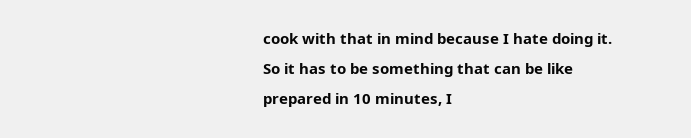cook with that in mind because I hate doing it. So it has to be something that can be like prepared in 10 minutes, I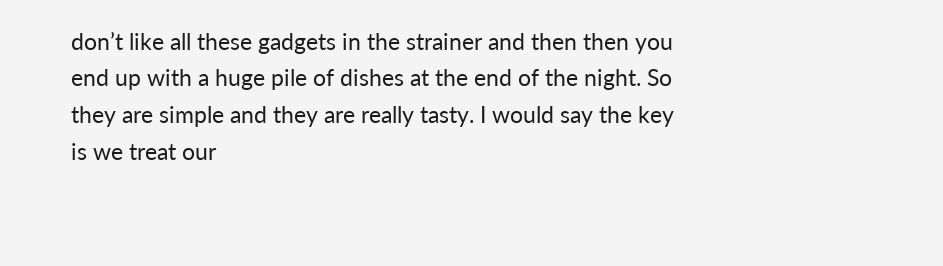don’t like all these gadgets in the strainer and then then you end up with a huge pile of dishes at the end of the night. So they are simple and they are really tasty. I would say the key is we treat our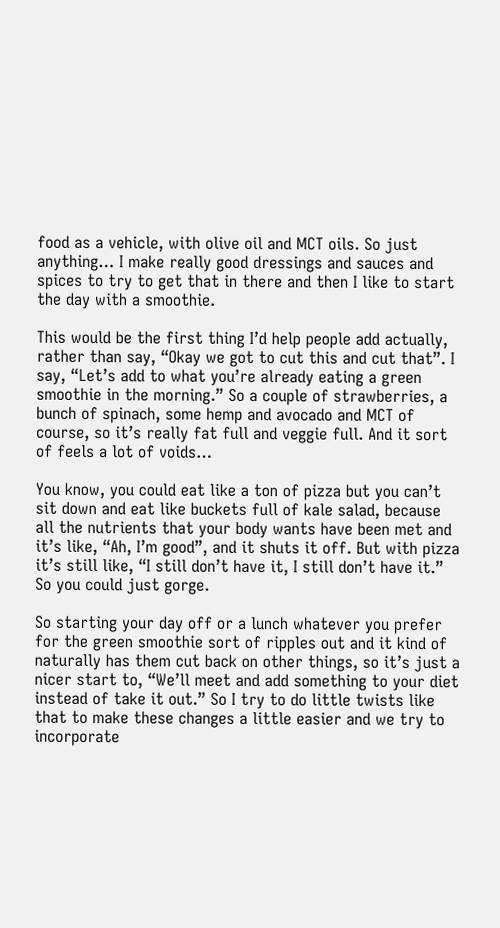food as a vehicle, with olive oil and MCT oils. So just anything… I make really good dressings and sauces and spices to try to get that in there and then I like to start the day with a smoothie.

This would be the first thing I’d help people add actually, rather than say, “Okay we got to cut this and cut that”. I say, “Let’s add to what you’re already eating a green smoothie in the morning.” So a couple of strawberries, a bunch of spinach, some hemp and avocado and MCT of course, so it’s really fat full and veggie full. And it sort of feels a lot of voids…

You know, you could eat like a ton of pizza but you can’t sit down and eat like buckets full of kale salad, because all the nutrients that your body wants have been met and it’s like, “Ah, I’m good”, and it shuts it off. But with pizza it’s still like, “I still don’t have it, I still don’t have it.” So you could just gorge.

So starting your day off or a lunch whatever you prefer for the green smoothie sort of ripples out and it kind of naturally has them cut back on other things, so it’s just a nicer start to, “We’ll meet and add something to your diet instead of take it out.” So I try to do little twists like that to make these changes a little easier and we try to incorporate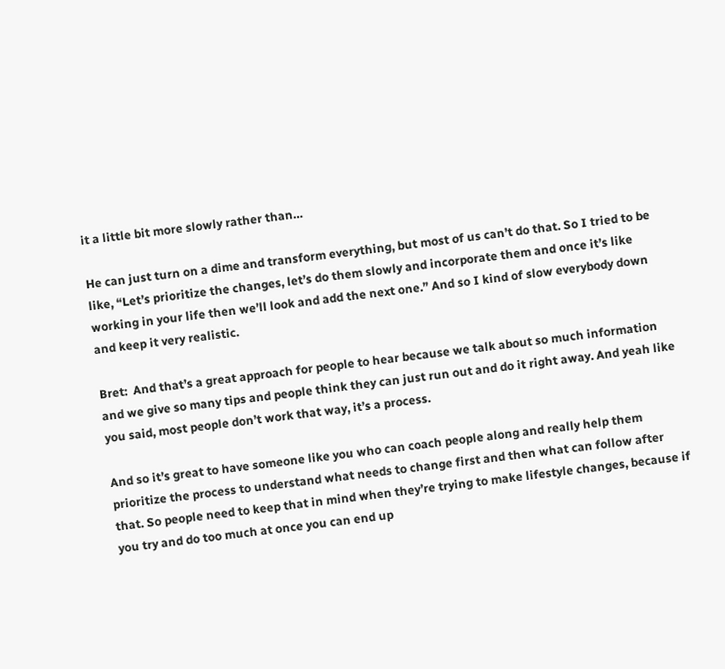it a little bit more slowly rather than…

He can just turn on a dime and transform everything, but most of us can’t do that. So I tried to be like, “Let’s prioritize the changes, let’s do them slowly and incorporate them and once it’s like working in your life then we’ll look and add the next one.” And so I kind of slow everybody down and keep it very realistic.

Bret:  And that’s a great approach for people to hear because we talk about so much information and we give so many tips and people think they can just run out and do it right away. And yeah like you said, most people don’t work that way, it’s a process.

And so it’s great to have someone like you who can coach people along and really help them prioritize the process to understand what needs to change first and then what can follow after that. So people need to keep that in mind when they’re trying to make lifestyle changes, because if you try and do too much at once you can end up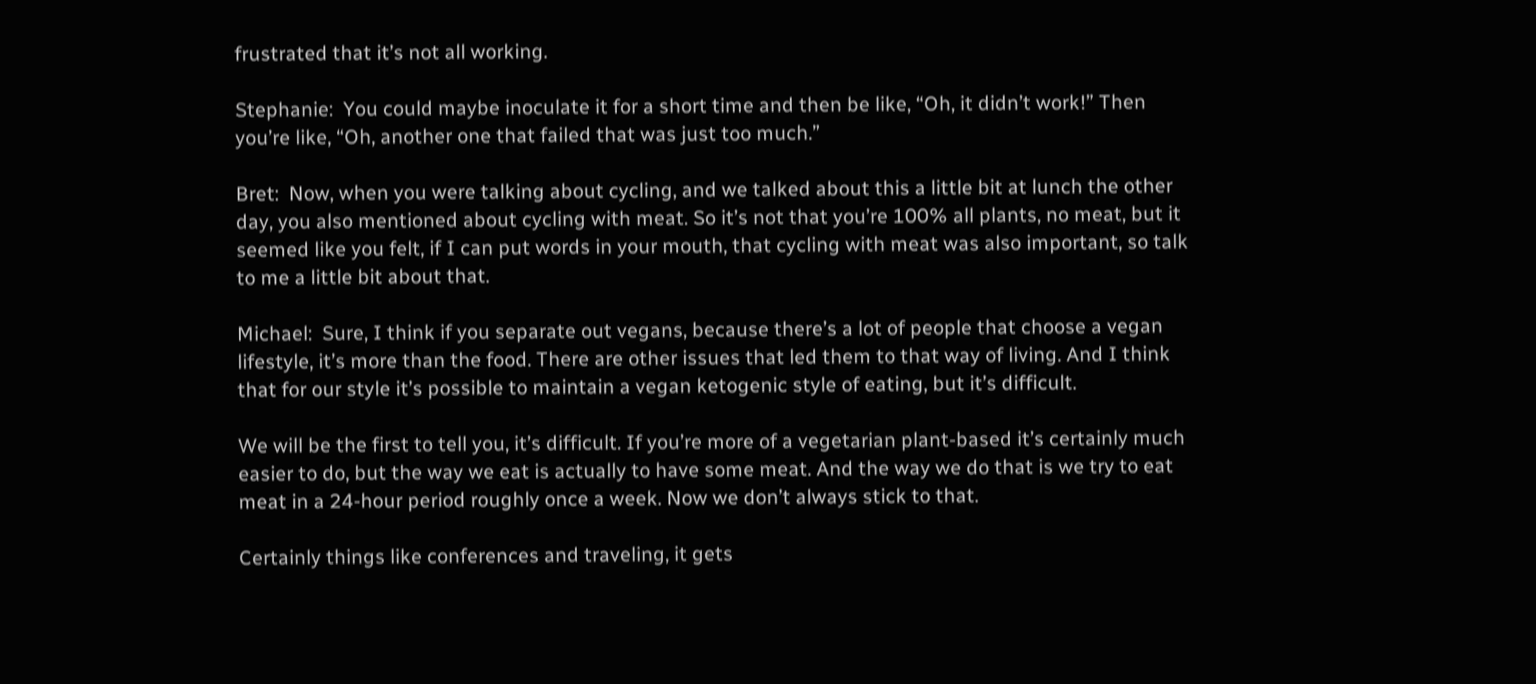frustrated that it’s not all working.

Stephanie:  You could maybe inoculate it for a short time and then be like, “Oh, it didn’t work!” Then you’re like, “Oh, another one that failed that was just too much.”

Bret:  Now, when you were talking about cycling, and we talked about this a little bit at lunch the other day, you also mentioned about cycling with meat. So it’s not that you’re 100% all plants, no meat, but it seemed like you felt, if I can put words in your mouth, that cycling with meat was also important, so talk to me a little bit about that.

Michael:  Sure, I think if you separate out vegans, because there’s a lot of people that choose a vegan lifestyle, it’s more than the food. There are other issues that led them to that way of living. And I think that for our style it’s possible to maintain a vegan ketogenic style of eating, but it’s difficult.

We will be the first to tell you, it’s difficult. If you’re more of a vegetarian plant-based it’s certainly much easier to do, but the way we eat is actually to have some meat. And the way we do that is we try to eat meat in a 24-hour period roughly once a week. Now we don’t always stick to that.

Certainly things like conferences and traveling, it gets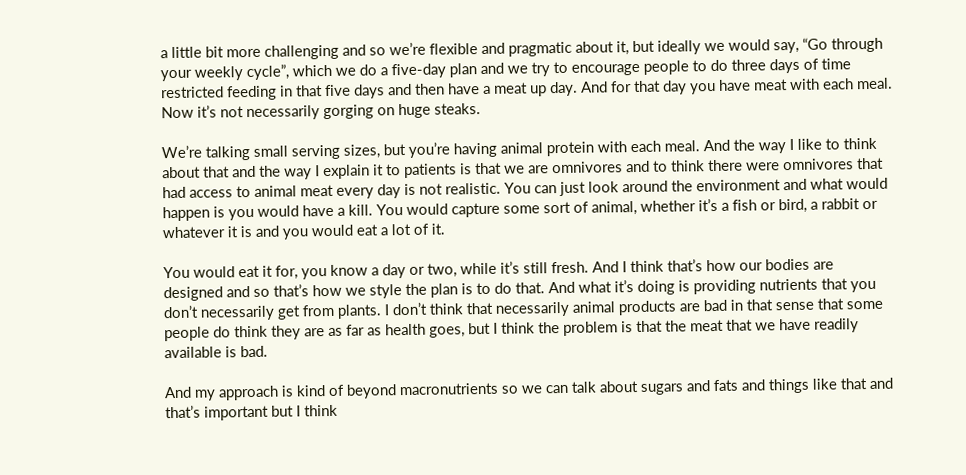a little bit more challenging and so we’re flexible and pragmatic about it, but ideally we would say, “Go through your weekly cycle”, which we do a five-day plan and we try to encourage people to do three days of time restricted feeding in that five days and then have a meat up day. And for that day you have meat with each meal. Now it’s not necessarily gorging on huge steaks.

We’re talking small serving sizes, but you’re having animal protein with each meal. And the way I like to think about that and the way I explain it to patients is that we are omnivores and to think there were omnivores that had access to animal meat every day is not realistic. You can just look around the environment and what would happen is you would have a kill. You would capture some sort of animal, whether it’s a fish or bird, a rabbit or whatever it is and you would eat a lot of it.

You would eat it for, you know a day or two, while it’s still fresh. And I think that’s how our bodies are designed and so that’s how we style the plan is to do that. And what it’s doing is providing nutrients that you don’t necessarily get from plants. I don’t think that necessarily animal products are bad in that sense that some people do think they are as far as health goes, but I think the problem is that the meat that we have readily available is bad.

And my approach is kind of beyond macronutrients so we can talk about sugars and fats and things like that and that’s important but I think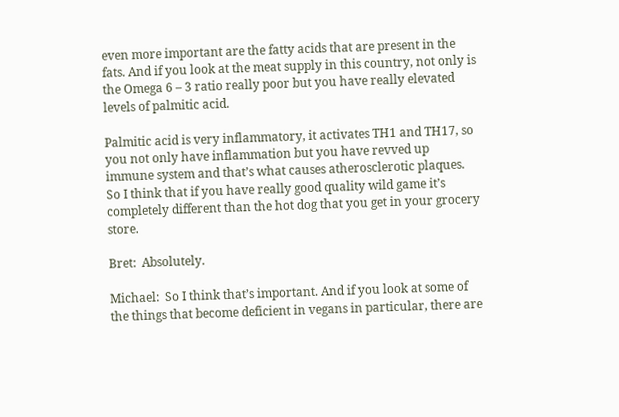even more important are the fatty acids that are present in the fats. And if you look at the meat supply in this country, not only is the Omega 6 – 3 ratio really poor but you have really elevated levels of palmitic acid.

Palmitic acid is very inflammatory, it activates TH1 and TH17, so you not only have inflammation but you have revved up immune system and that’s what causes atherosclerotic plaques. So I think that if you have really good quality wild game it’s completely different than the hot dog that you get in your grocery store.

Bret:  Absolutely.

Michael:  So I think that’s important. And if you look at some of the things that become deficient in vegans in particular, there are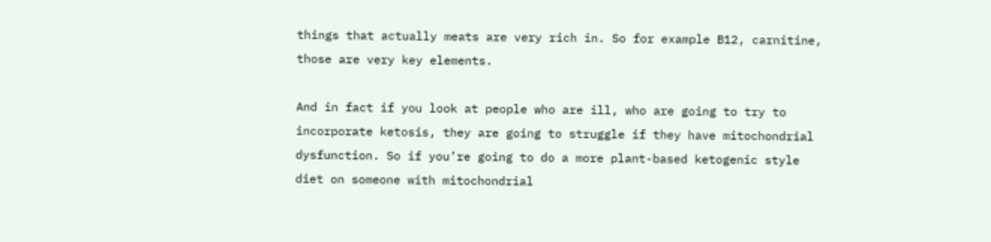things that actually meats are very rich in. So for example B12, carnitine, those are very key elements.

And in fact if you look at people who are ill, who are going to try to incorporate ketosis, they are going to struggle if they have mitochondrial dysfunction. So if you’re going to do a more plant-based ketogenic style diet on someone with mitochondrial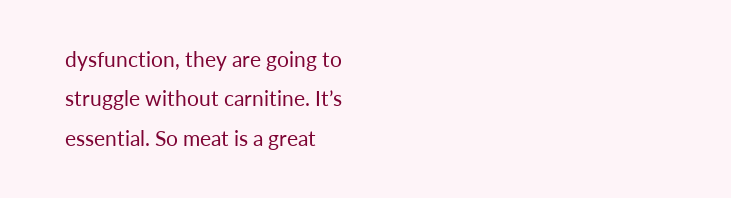dysfunction, they are going to struggle without carnitine. It’s essential. So meat is a great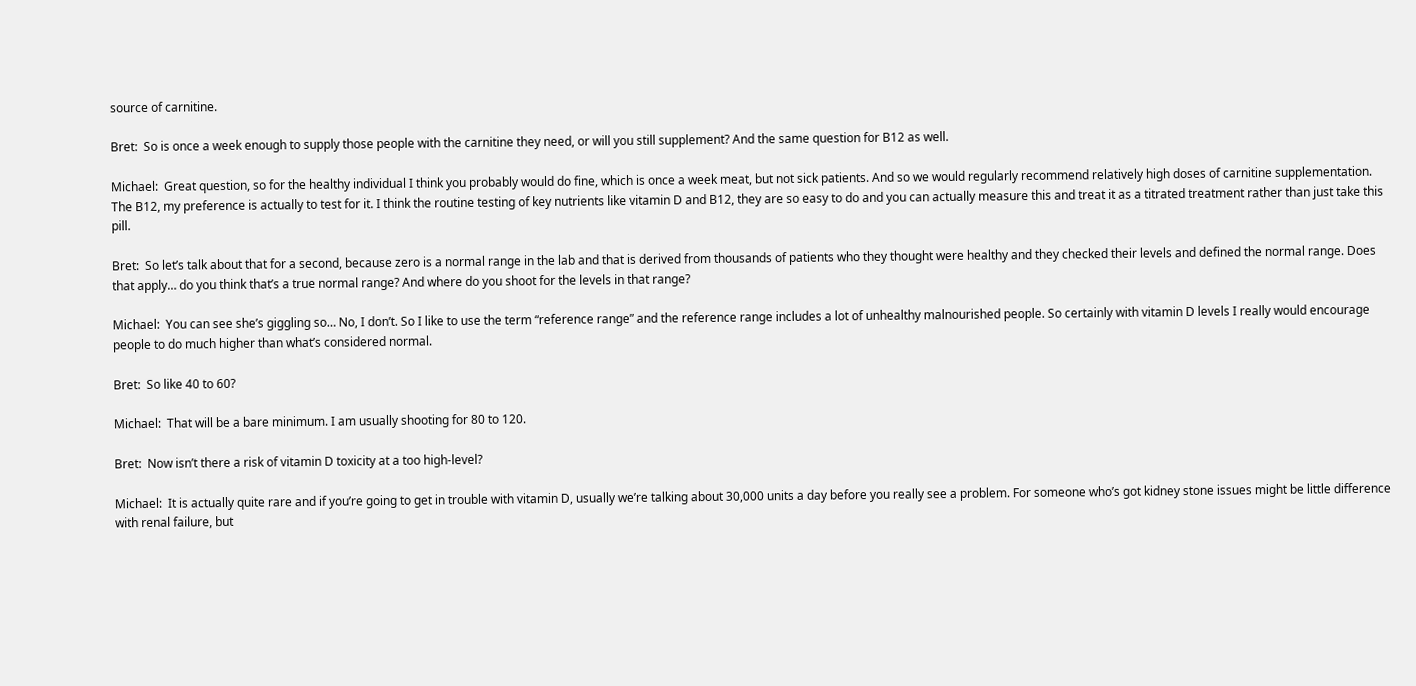source of carnitine.

Bret:  So is once a week enough to supply those people with the carnitine they need, or will you still supplement? And the same question for B12 as well.

Michael:  Great question, so for the healthy individual I think you probably would do fine, which is once a week meat, but not sick patients. And so we would regularly recommend relatively high doses of carnitine supplementation. The B12, my preference is actually to test for it. I think the routine testing of key nutrients like vitamin D and B12, they are so easy to do and you can actually measure this and treat it as a titrated treatment rather than just take this pill.

Bret:  So let’s talk about that for a second, because zero is a normal range in the lab and that is derived from thousands of patients who they thought were healthy and they checked their levels and defined the normal range. Does that apply… do you think that’s a true normal range? And where do you shoot for the levels in that range?

Michael:  You can see she’s giggling so… No, I don’t. So I like to use the term “reference range” and the reference range includes a lot of unhealthy malnourished people. So certainly with vitamin D levels I really would encourage people to do much higher than what’s considered normal.

Bret:  So like 40 to 60?

Michael:  That will be a bare minimum. I am usually shooting for 80 to 120.

Bret:  Now isn’t there a risk of vitamin D toxicity at a too high-level?

Michael:  It is actually quite rare and if you’re going to get in trouble with vitamin D, usually we’re talking about 30,000 units a day before you really see a problem. For someone who’s got kidney stone issues might be little difference with renal failure, but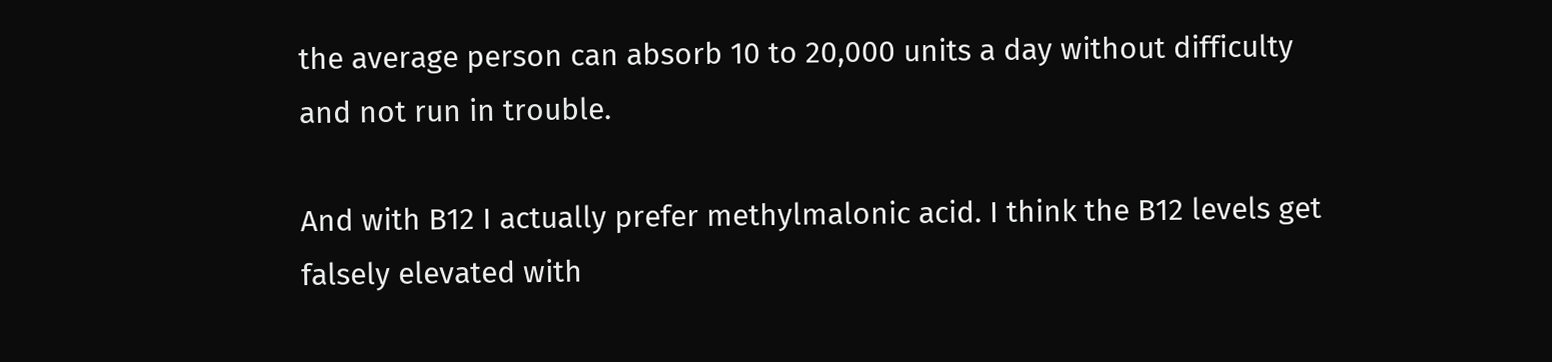the average person can absorb 10 to 20,000 units a day without difficulty and not run in trouble.

And with B12 I actually prefer methylmalonic acid. I think the B12 levels get falsely elevated with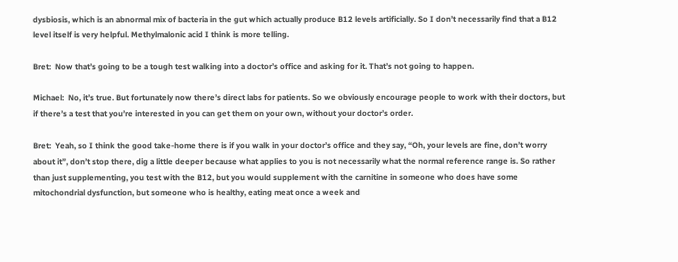dysbiosis, which is an abnormal mix of bacteria in the gut which actually produce B12 levels artificially. So I don’t necessarily find that a B12 level itself is very helpful. Methylmalonic acid I think is more telling.

Bret:  Now that’s going to be a tough test walking into a doctor’s office and asking for it. That’s not going to happen.

Michael:  No, it’s true. But fortunately now there’s direct labs for patients. So we obviously encourage people to work with their doctors, but if there’s a test that you’re interested in you can get them on your own, without your doctor’s order.

Bret:  Yeah, so I think the good take-home there is if you walk in your doctor’s office and they say, “Oh, your levels are fine, don’t worry about it”, don’t stop there, dig a little deeper because what applies to you is not necessarily what the normal reference range is. So rather than just supplementing, you test with the B12, but you would supplement with the carnitine in someone who does have some mitochondrial dysfunction, but someone who is healthy, eating meat once a week and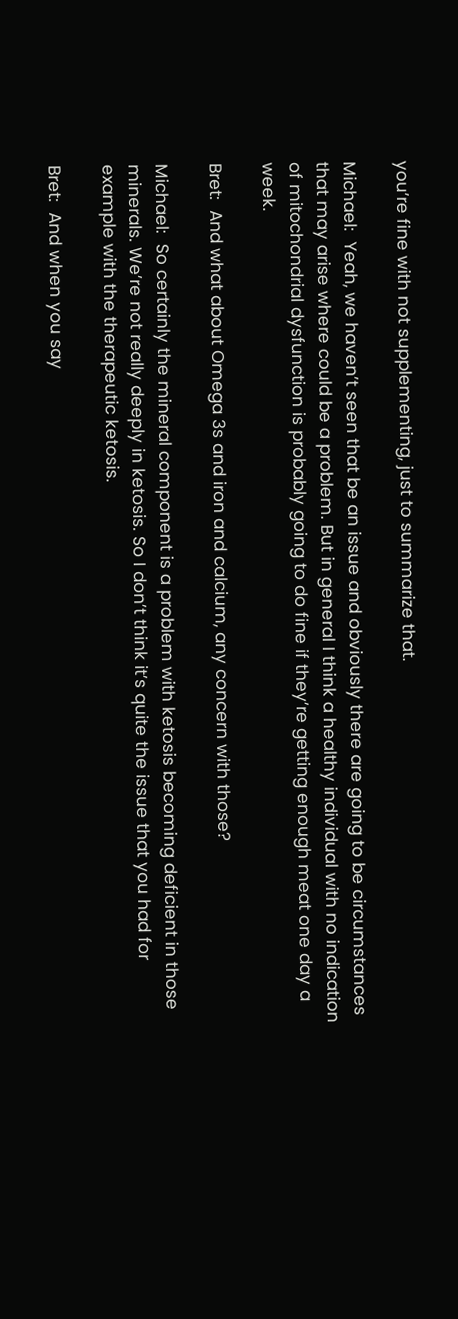you’re fine with not supplementing, just to summarize that.

Michael:  Yeah, we haven’t seen that be an issue and obviously there are going to be circumstances that may arise where could be a problem. But in general I think a healthy individual with no indication of mitochondrial dysfunction is probably going to do fine if they’re getting enough meat one day a week.

Bret:  And what about Omega 3s and iron and calcium, any concern with those?

Michael:  So certainly the mineral component is a problem with ketosis becoming deficient in those minerals. We’re not really deeply in ketosis. So I don’t think it’s quite the issue that you had for example with the therapeutic ketosis.

Bret:  And when you say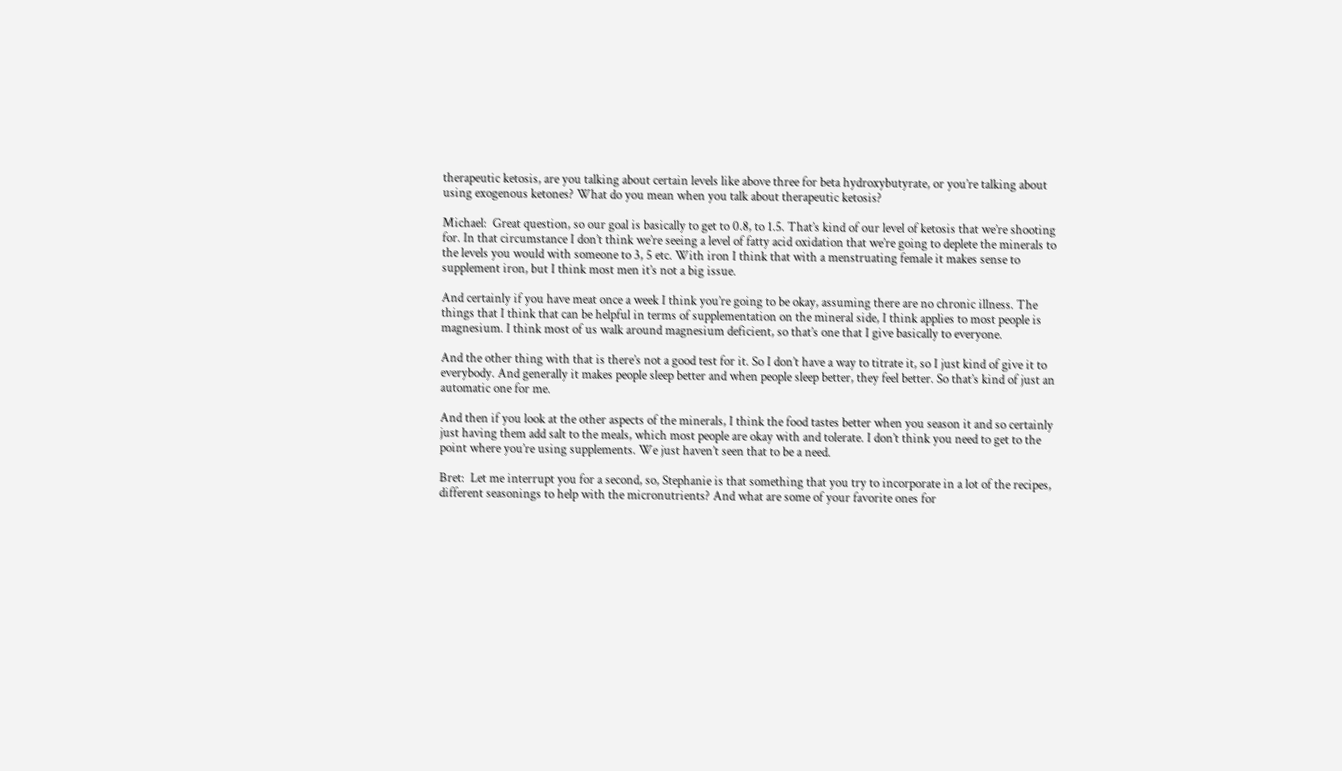therapeutic ketosis, are you talking about certain levels like above three for beta hydroxybutyrate, or you’re talking about using exogenous ketones? What do you mean when you talk about therapeutic ketosis?

Michael:  Great question, so our goal is basically to get to 0.8, to 1.5. That’s kind of our level of ketosis that we’re shooting for. In that circumstance I don’t think we’re seeing a level of fatty acid oxidation that we’re going to deplete the minerals to the levels you would with someone to 3, 5 etc. With iron I think that with a menstruating female it makes sense to supplement iron, but I think most men it’s not a big issue.

And certainly if you have meat once a week I think you’re going to be okay, assuming there are no chronic illness. The things that I think that can be helpful in terms of supplementation on the mineral side, I think applies to most people is magnesium. I think most of us walk around magnesium deficient, so that’s one that I give basically to everyone.

And the other thing with that is there’s not a good test for it. So I don’t have a way to titrate it, so I just kind of give it to everybody. And generally it makes people sleep better and when people sleep better, they feel better. So that’s kind of just an automatic one for me.

And then if you look at the other aspects of the minerals, I think the food tastes better when you season it and so certainly just having them add salt to the meals, which most people are okay with and tolerate. I don’t think you need to get to the point where you’re using supplements. We just haven’t seen that to be a need.

Bret:  Let me interrupt you for a second, so, Stephanie is that something that you try to incorporate in a lot of the recipes, different seasonings to help with the micronutrients? And what are some of your favorite ones for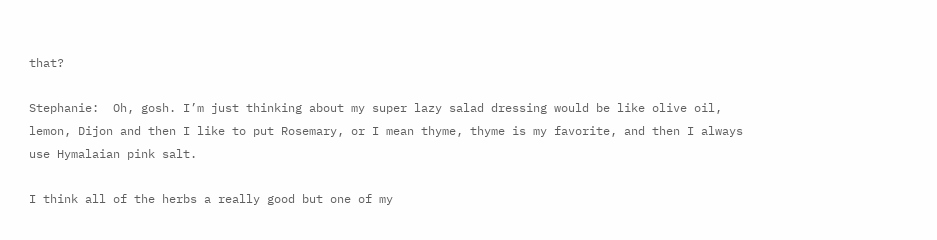that?

Stephanie:  Oh, gosh. I’m just thinking about my super lazy salad dressing would be like olive oil, lemon, Dijon and then I like to put Rosemary, or I mean thyme, thyme is my favorite, and then I always use Hymalaian pink salt.

I think all of the herbs a really good but one of my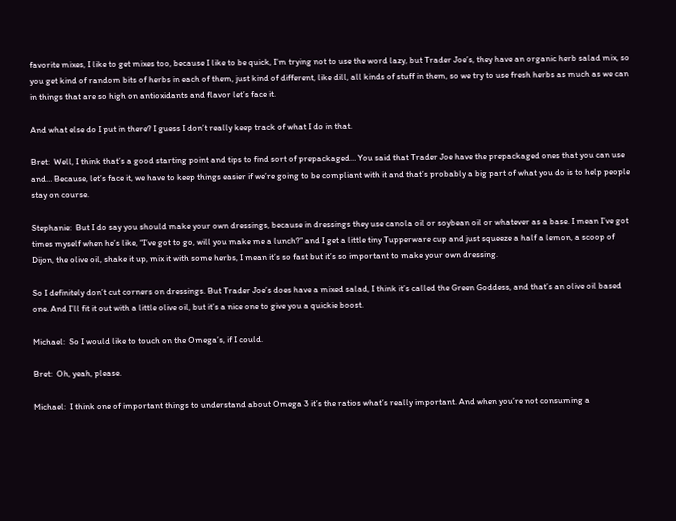favorite mixes, I like to get mixes too, because I like to be quick, I’m trying not to use the word lazy, but Trader Joe’s, they have an organic herb salad mix, so you get kind of random bits of herbs in each of them, just kind of different, like dill, all kinds of stuff in them, so we try to use fresh herbs as much as we can in things that are so high on antioxidants and flavor let’s face it.

And what else do I put in there? I guess I don’t really keep track of what I do in that.

Bret:  Well, I think that’s a good starting point and tips to find sort of prepackaged… You said that Trader Joe have the prepackaged ones that you can use and… Because, let’s face it, we have to keep things easier if we’re going to be compliant with it and that’s probably a big part of what you do is to help people stay on course.

Stephanie:  But I do say you should make your own dressings, because in dressings they use canola oil or soybean oil or whatever as a base. I mean I’ve got times myself when he’s like, “I’ve got to go, will you make me a lunch?” and I get a little tiny Tupperware cup and just squeeze a half a lemon, a scoop of Dijon, the olive oil, shake it up, mix it with some herbs, I mean it’s so fast but it’s so important to make your own dressing.

So I definitely don’t cut corners on dressings. But Trader Joe’s does have a mixed salad, I think it’s called the Green Goddess, and that’s an olive oil based one. And I’ll fit it out with a little olive oil, but it’s a nice one to give you a quickie boost.

Michael:  So I would like to touch on the Omega’s, if I could.

Bret:  Oh, yeah, please.

Michael:  I think one of important things to understand about Omega 3 it’s the ratios what’s really important. And when you’re not consuming a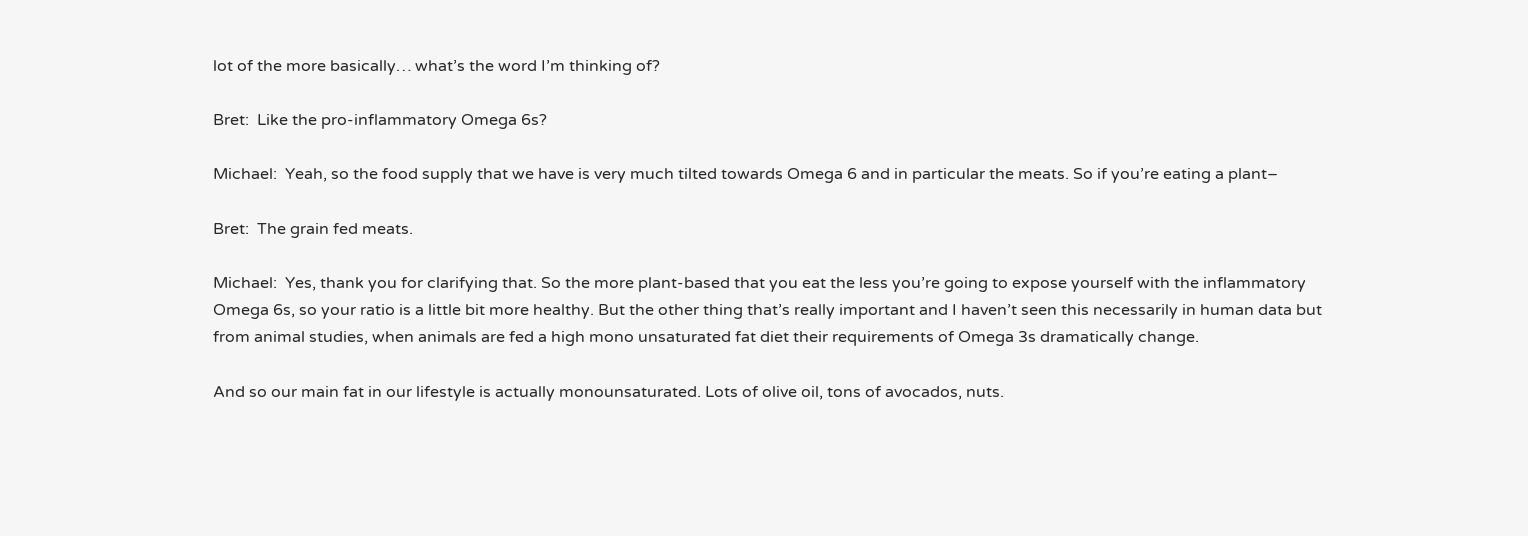lot of the more basically… what’s the word I’m thinking of?

Bret:  Like the pro-inflammatory Omega 6s?

Michael:  Yeah, so the food supply that we have is very much tilted towards Omega 6 and in particular the meats. So if you’re eating a plant–

Bret:  The grain fed meats.

Michael:  Yes, thank you for clarifying that. So the more plant-based that you eat the less you’re going to expose yourself with the inflammatory Omega 6s, so your ratio is a little bit more healthy. But the other thing that’s really important and I haven’t seen this necessarily in human data but from animal studies, when animals are fed a high mono unsaturated fat diet their requirements of Omega 3s dramatically change.

And so our main fat in our lifestyle is actually monounsaturated. Lots of olive oil, tons of avocados, nuts.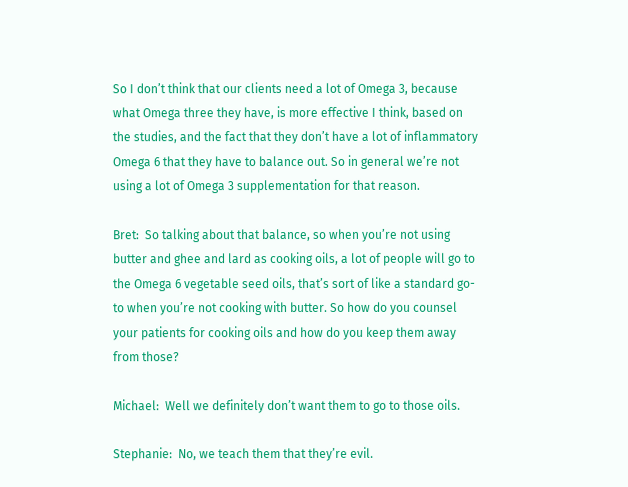So I don’t think that our clients need a lot of Omega 3, because what Omega three they have, is more effective I think, based on the studies, and the fact that they don’t have a lot of inflammatory Omega 6 that they have to balance out. So in general we’re not using a lot of Omega 3 supplementation for that reason.

Bret:  So talking about that balance, so when you’re not using butter and ghee and lard as cooking oils, a lot of people will go to the Omega 6 vegetable seed oils, that’s sort of like a standard go-to when you’re not cooking with butter. So how do you counsel your patients for cooking oils and how do you keep them away from those?

Michael:  Well we definitely don’t want them to go to those oils.

Stephanie:  No, we teach them that they’re evil.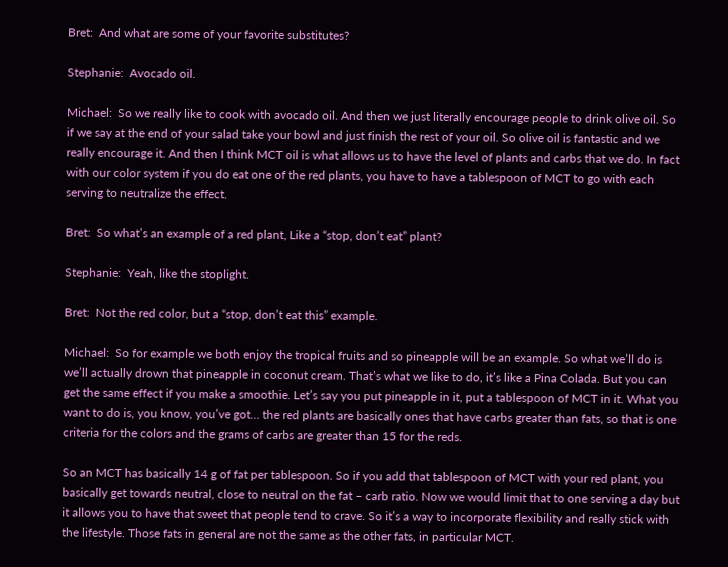Bret:  And what are some of your favorite substitutes?

Stephanie:  Avocado oil.

Michael:  So we really like to cook with avocado oil. And then we just literally encourage people to drink olive oil. So if we say at the end of your salad take your bowl and just finish the rest of your oil. So olive oil is fantastic and we really encourage it. And then I think MCT oil is what allows us to have the level of plants and carbs that we do. In fact with our color system if you do eat one of the red plants, you have to have a tablespoon of MCT to go with each serving to neutralize the effect.

Bret:  So what’s an example of a red plant, Like a “stop, don’t eat” plant?

Stephanie:  Yeah, like the stoplight.

Bret:  Not the red color, but a “stop, don’t eat this” example.

Michael:  So for example we both enjoy the tropical fruits and so pineapple will be an example. So what we’ll do is we’ll actually drown that pineapple in coconut cream. That’s what we like to do, it’s like a Pina Colada. But you can get the same effect if you make a smoothie. Let’s say you put pineapple in it, put a tablespoon of MCT in it. What you want to do is, you know, you’ve got… the red plants are basically ones that have carbs greater than fats, so that is one criteria for the colors and the grams of carbs are greater than 15 for the reds.

So an MCT has basically 14 g of fat per tablespoon. So if you add that tablespoon of MCT with your red plant, you basically get towards neutral, close to neutral on the fat – carb ratio. Now we would limit that to one serving a day but it allows you to have that sweet that people tend to crave. So it’s a way to incorporate flexibility and really stick with the lifestyle. Those fats in general are not the same as the other fats, in particular MCT.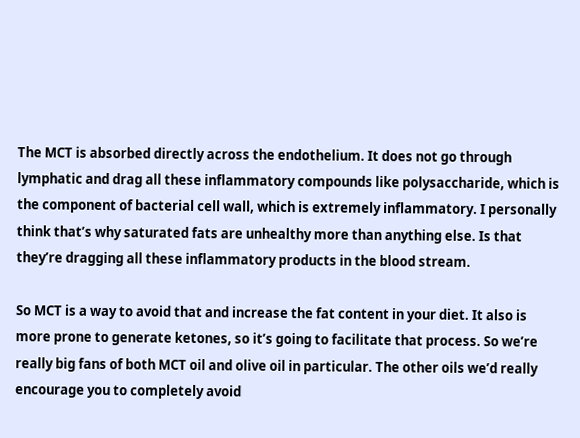The MCT is absorbed directly across the endothelium. It does not go through lymphatic and drag all these inflammatory compounds like polysaccharide, which is the component of bacterial cell wall, which is extremely inflammatory. I personally think that’s why saturated fats are unhealthy more than anything else. Is that they’re dragging all these inflammatory products in the blood stream.

So MCT is a way to avoid that and increase the fat content in your diet. It also is more prone to generate ketones, so it’s going to facilitate that process. So we’re really big fans of both MCT oil and olive oil in particular. The other oils we’d really encourage you to completely avoid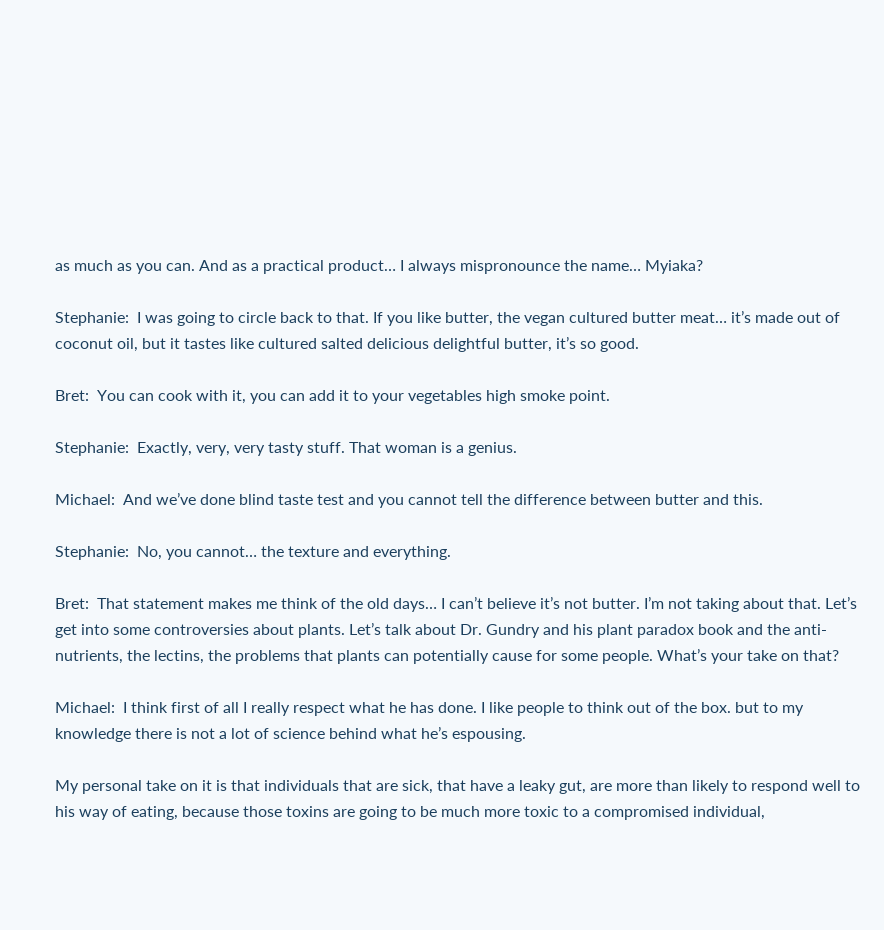as much as you can. And as a practical product… I always mispronounce the name… Myiaka?

Stephanie:  I was going to circle back to that. If you like butter, the vegan cultured butter meat… it’s made out of coconut oil, but it tastes like cultured salted delicious delightful butter, it’s so good.

Bret:  You can cook with it, you can add it to your vegetables high smoke point.

Stephanie:  Exactly, very, very tasty stuff. That woman is a genius.

Michael:  And we’ve done blind taste test and you cannot tell the difference between butter and this.

Stephanie:  No, you cannot… the texture and everything.

Bret:  That statement makes me think of the old days… I can’t believe it’s not butter. I’m not taking about that. Let’s get into some controversies about plants. Let’s talk about Dr. Gundry and his plant paradox book and the anti-nutrients, the lectins, the problems that plants can potentially cause for some people. What’s your take on that?

Michael:  I think first of all I really respect what he has done. I like people to think out of the box. but to my knowledge there is not a lot of science behind what he’s espousing.

My personal take on it is that individuals that are sick, that have a leaky gut, are more than likely to respond well to his way of eating, because those toxins are going to be much more toxic to a compromised individual,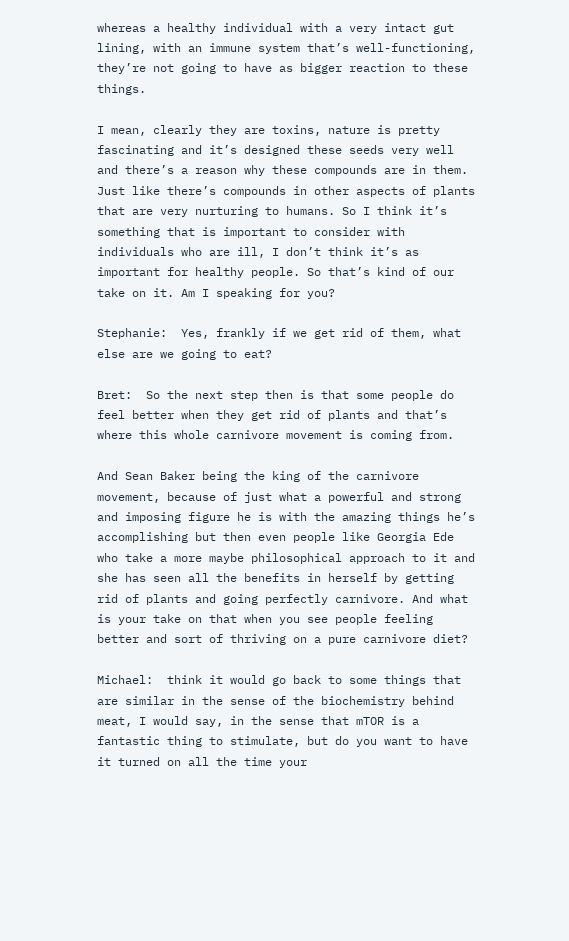whereas a healthy individual with a very intact gut lining, with an immune system that’s well-functioning, they’re not going to have as bigger reaction to these things.

I mean, clearly they are toxins, nature is pretty fascinating and it’s designed these seeds very well and there’s a reason why these compounds are in them. Just like there’s compounds in other aspects of plants that are very nurturing to humans. So I think it’s something that is important to consider with individuals who are ill, I don’t think it’s as important for healthy people. So that’s kind of our take on it. Am I speaking for you?

Stephanie:  Yes, frankly if we get rid of them, what else are we going to eat?

Bret:  So the next step then is that some people do feel better when they get rid of plants and that’s where this whole carnivore movement is coming from.

And Sean Baker being the king of the carnivore movement, because of just what a powerful and strong and imposing figure he is with the amazing things he’s accomplishing but then even people like Georgia Ede who take a more maybe philosophical approach to it and she has seen all the benefits in herself by getting rid of plants and going perfectly carnivore. And what is your take on that when you see people feeling better and sort of thriving on a pure carnivore diet?

Michael:  think it would go back to some things that are similar in the sense of the biochemistry behind meat, I would say, in the sense that mTOR is a fantastic thing to stimulate, but do you want to have it turned on all the time your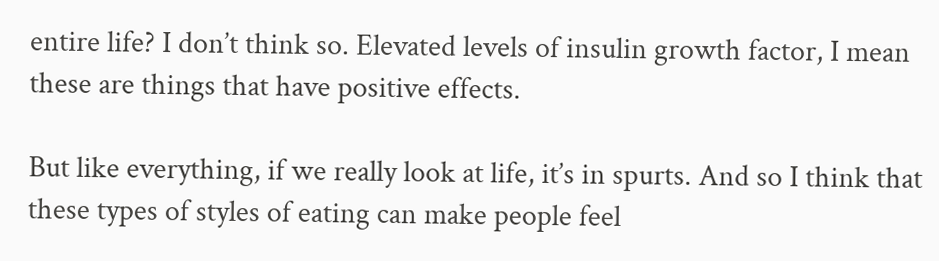entire life? I don’t think so. Elevated levels of insulin growth factor, I mean these are things that have positive effects.

But like everything, if we really look at life, it’s in spurts. And so I think that these types of styles of eating can make people feel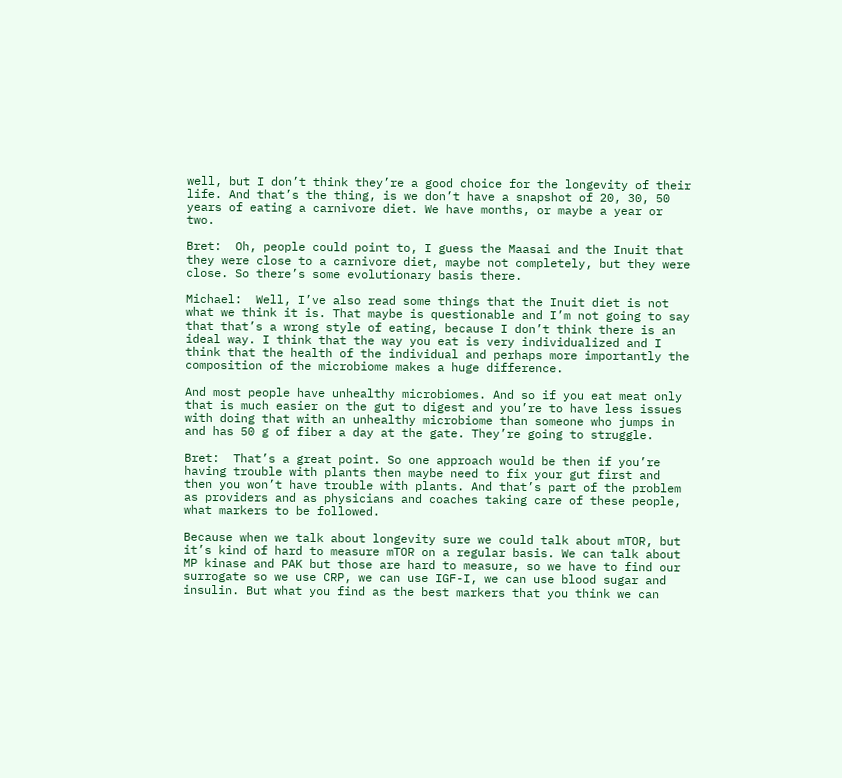well, but I don’t think they’re a good choice for the longevity of their life. And that’s the thing, is we don’t have a snapshot of 20, 30, 50 years of eating a carnivore diet. We have months, or maybe a year or two.

Bret:  Oh, people could point to, I guess the Maasai and the Inuit that they were close to a carnivore diet, maybe not completely, but they were close. So there’s some evolutionary basis there.

Michael:  Well, I’ve also read some things that the Inuit diet is not what we think it is. That maybe is questionable and I’m not going to say that that’s a wrong style of eating, because I don’t think there is an ideal way. I think that the way you eat is very individualized and I think that the health of the individual and perhaps more importantly the composition of the microbiome makes a huge difference.

And most people have unhealthy microbiomes. And so if you eat meat only that is much easier on the gut to digest and you’re to have less issues with doing that with an unhealthy microbiome than someone who jumps in and has 50 g of fiber a day at the gate. They’re going to struggle.

Bret:  That’s a great point. So one approach would be then if you’re having trouble with plants then maybe need to fix your gut first and then you won’t have trouble with plants. And that’s part of the problem as providers and as physicians and coaches taking care of these people, what markers to be followed.

Because when we talk about longevity sure we could talk about mTOR, but it’s kind of hard to measure mTOR on a regular basis. We can talk about MP kinase and PAK but those are hard to measure, so we have to find our surrogate so we use CRP, we can use IGF-I, we can use blood sugar and insulin. But what you find as the best markers that you think we can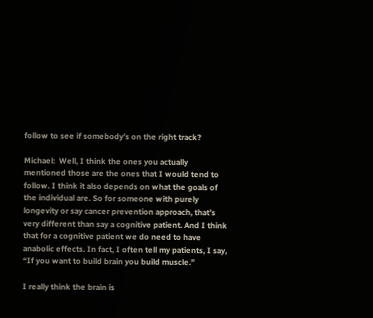follow to see if somebody’s on the right track?

Michael:  Well, I think the ones you actually mentioned those are the ones that I would tend to follow. I think it also depends on what the goals of the individual are. So for someone with purely longevity or say cancer prevention approach, that’s very different than say a cognitive patient. And I think that for a cognitive patient we do need to have anabolic effects. In fact, I often tell my patients, I say, “If you want to build brain you build muscle.”

I really think the brain is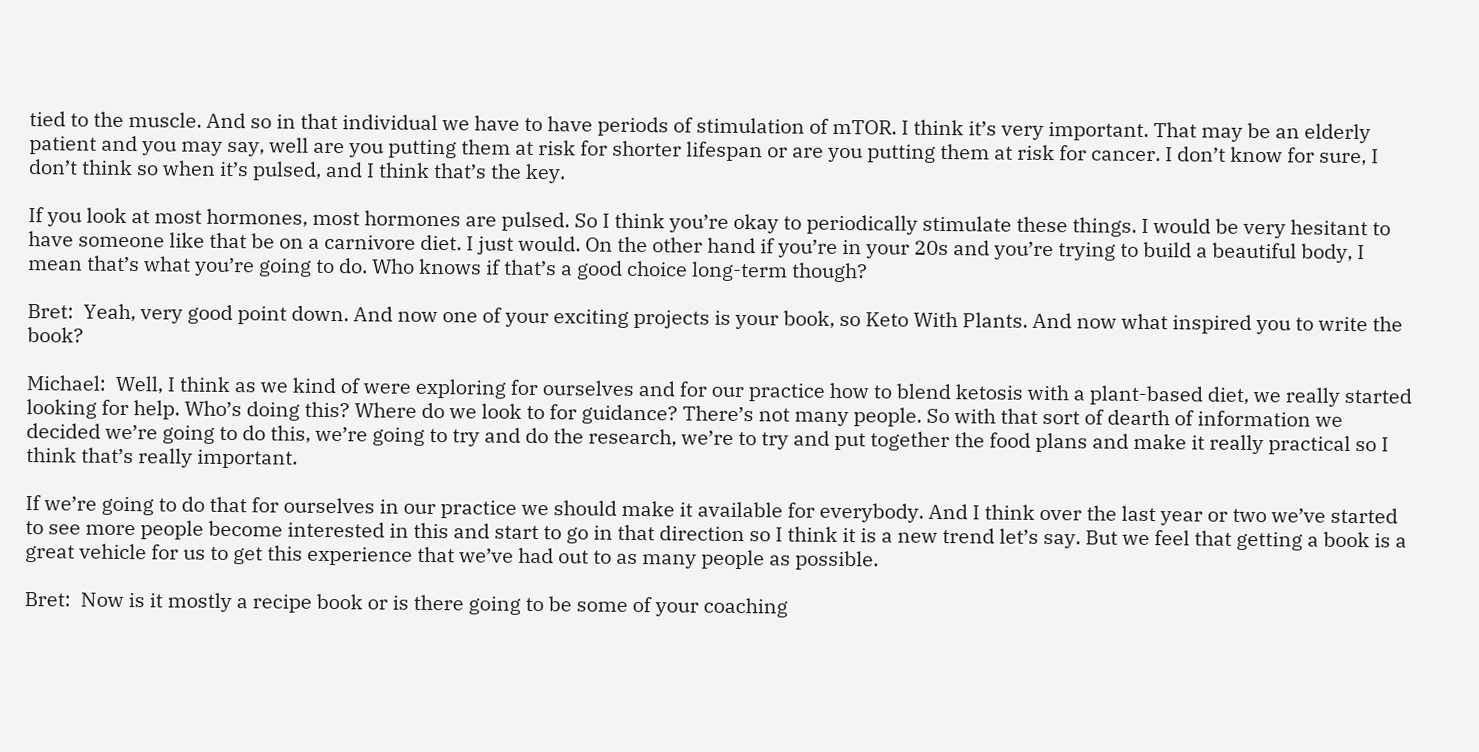tied to the muscle. And so in that individual we have to have periods of stimulation of mTOR. I think it’s very important. That may be an elderly patient and you may say, well are you putting them at risk for shorter lifespan or are you putting them at risk for cancer. I don’t know for sure, I don’t think so when it’s pulsed, and I think that’s the key.

If you look at most hormones, most hormones are pulsed. So I think you’re okay to periodically stimulate these things. I would be very hesitant to have someone like that be on a carnivore diet. I just would. On the other hand if you’re in your 20s and you’re trying to build a beautiful body, I mean that’s what you’re going to do. Who knows if that’s a good choice long-term though?

Bret:  Yeah, very good point down. And now one of your exciting projects is your book, so Keto With Plants. And now what inspired you to write the book?

Michael:  Well, I think as we kind of were exploring for ourselves and for our practice how to blend ketosis with a plant-based diet, we really started looking for help. Who’s doing this? Where do we look to for guidance? There’s not many people. So with that sort of dearth of information we decided we’re going to do this, we’re going to try and do the research, we’re to try and put together the food plans and make it really practical so I think that’s really important.

If we’re going to do that for ourselves in our practice we should make it available for everybody. And I think over the last year or two we’ve started to see more people become interested in this and start to go in that direction so I think it is a new trend let’s say. But we feel that getting a book is a great vehicle for us to get this experience that we’ve had out to as many people as possible.

Bret:  Now is it mostly a recipe book or is there going to be some of your coaching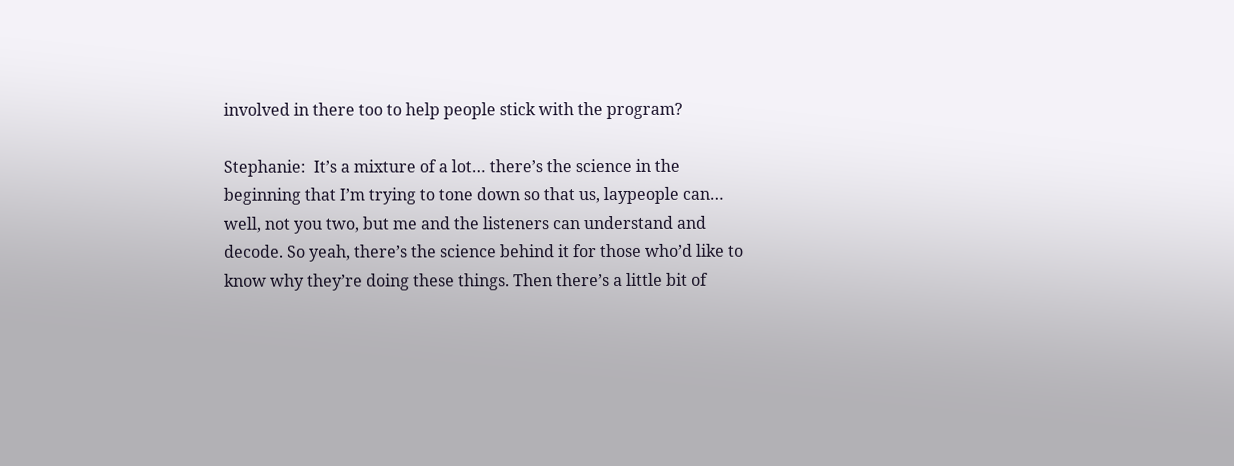involved in there too to help people stick with the program?

Stephanie:  It’s a mixture of a lot… there’s the science in the beginning that I’m trying to tone down so that us, laypeople can… well, not you two, but me and the listeners can understand and decode. So yeah, there’s the science behind it for those who’d like to know why they’re doing these things. Then there’s a little bit of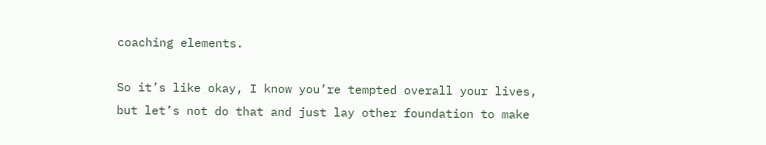coaching elements.

So it’s like okay, I know you’re tempted overall your lives, but let’s not do that and just lay other foundation to make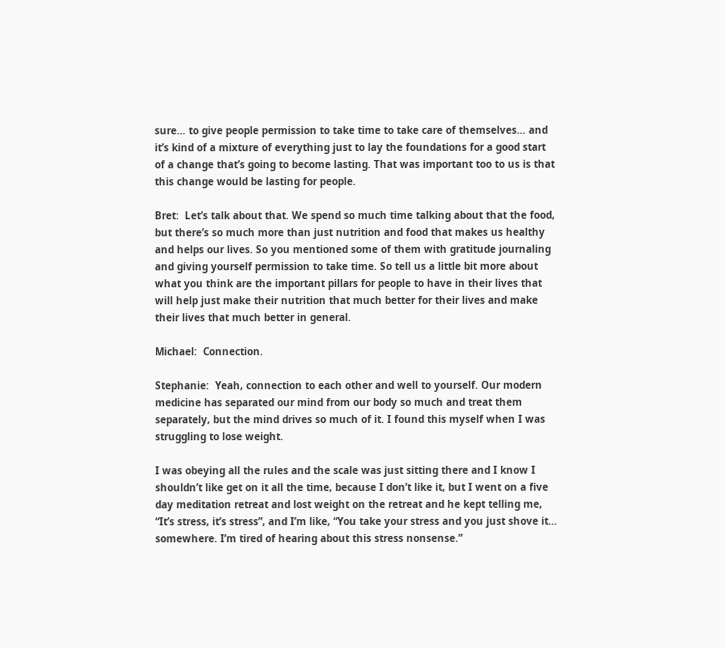sure… to give people permission to take time to take care of themselves… and it’s kind of a mixture of everything just to lay the foundations for a good start of a change that’s going to become lasting. That was important too to us is that this change would be lasting for people.

Bret:  Let’s talk about that. We spend so much time talking about that the food, but there’s so much more than just nutrition and food that makes us healthy and helps our lives. So you mentioned some of them with gratitude journaling and giving yourself permission to take time. So tell us a little bit more about what you think are the important pillars for people to have in their lives that will help just make their nutrition that much better for their lives and make their lives that much better in general.

Michael:  Connection.

Stephanie:  Yeah, connection to each other and well to yourself. Our modern medicine has separated our mind from our body so much and treat them separately, but the mind drives so much of it. I found this myself when I was struggling to lose weight.

I was obeying all the rules and the scale was just sitting there and I know I shouldn’t like get on it all the time, because I don’t like it, but I went on a five day meditation retreat and lost weight on the retreat and he kept telling me, “It’s stress, it’s stress”, and I’m like, “You take your stress and you just shove it… somewhere. I’m tired of hearing about this stress nonsense.”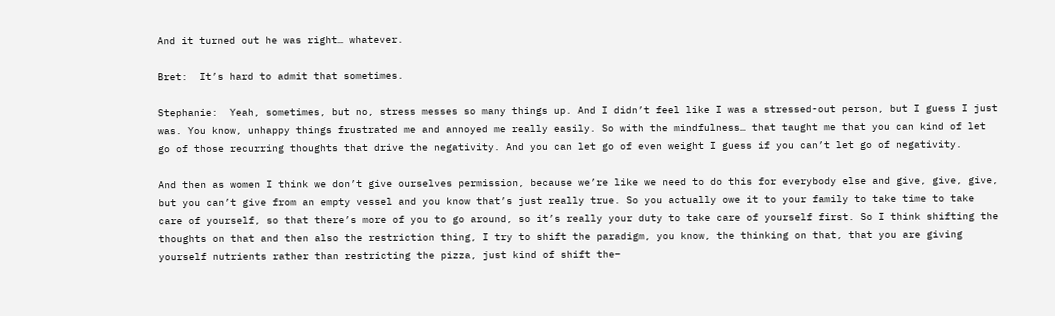And it turned out he was right… whatever.

Bret:  It’s hard to admit that sometimes.

Stephanie:  Yeah, sometimes, but no, stress messes so many things up. And I didn’t feel like I was a stressed-out person, but I guess I just was. You know, unhappy things frustrated me and annoyed me really easily. So with the mindfulness… that taught me that you can kind of let go of those recurring thoughts that drive the negativity. And you can let go of even weight I guess if you can’t let go of negativity.

And then as women I think we don’t give ourselves permission, because we’re like we need to do this for everybody else and give, give, give, but you can’t give from an empty vessel and you know that’s just really true. So you actually owe it to your family to take time to take care of yourself, so that there’s more of you to go around, so it’s really your duty to take care of yourself first. So I think shifting the thoughts on that and then also the restriction thing, I try to shift the paradigm, you know, the thinking on that, that you are giving yourself nutrients rather than restricting the pizza, just kind of shift the–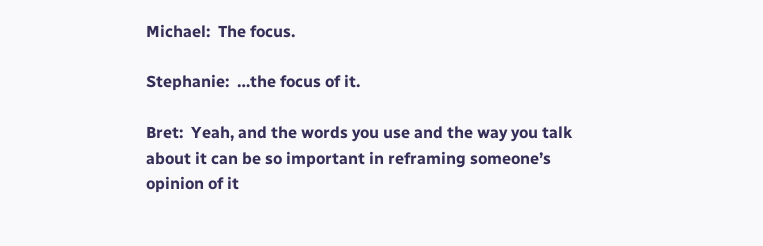Michael:  The focus.

Stephanie:  …the focus of it.

Bret:  Yeah, and the words you use and the way you talk about it can be so important in reframing someone’s opinion of it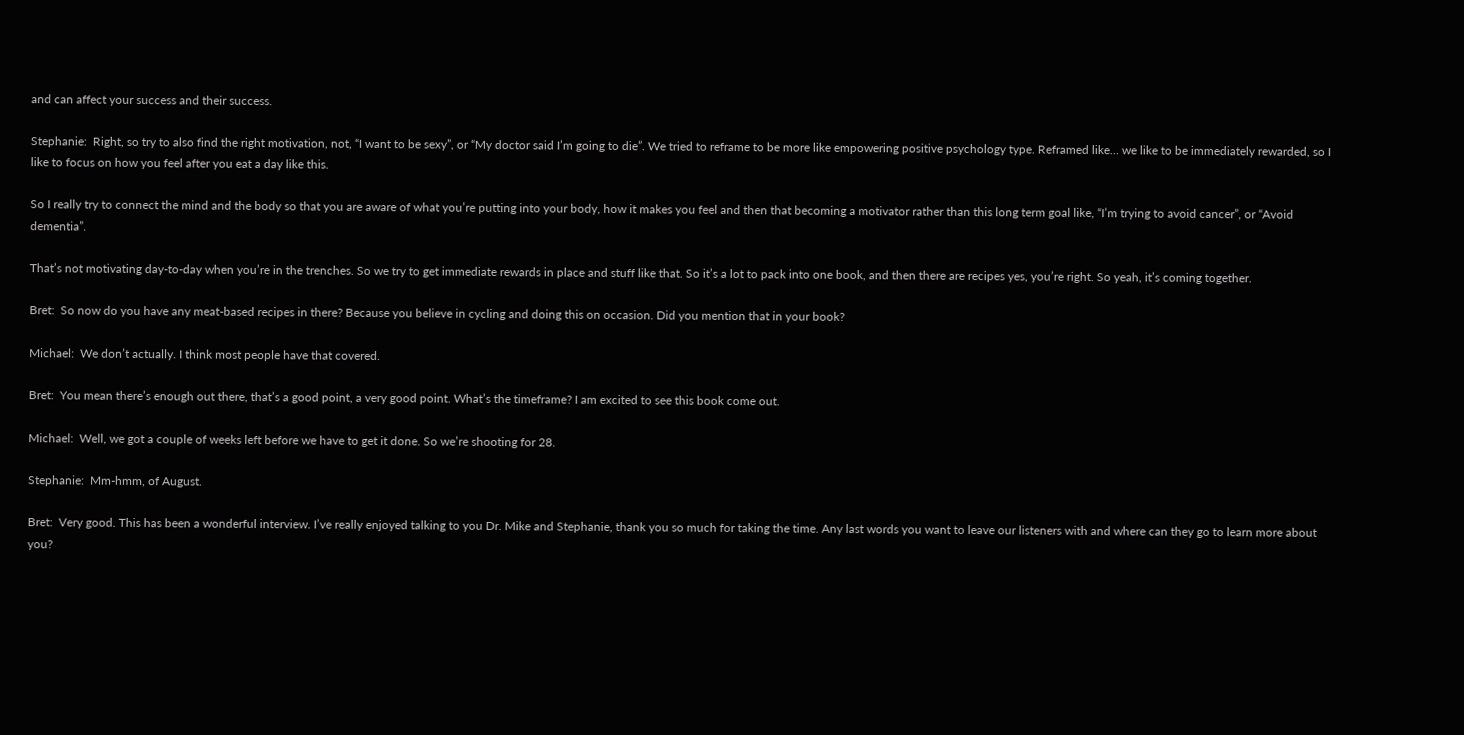and can affect your success and their success.

Stephanie:  Right, so try to also find the right motivation, not, “I want to be sexy”, or “My doctor said I’m going to die”. We tried to reframe to be more like empowering positive psychology type. Reframed like… we like to be immediately rewarded, so I like to focus on how you feel after you eat a day like this.

So I really try to connect the mind and the body so that you are aware of what you’re putting into your body, how it makes you feel and then that becoming a motivator rather than this long term goal like, “I’m trying to avoid cancer”, or “Avoid dementia”.

That’s not motivating day-to-day when you’re in the trenches. So we try to get immediate rewards in place and stuff like that. So it’s a lot to pack into one book, and then there are recipes yes, you’re right. So yeah, it’s coming together.

Bret:  So now do you have any meat-based recipes in there? Because you believe in cycling and doing this on occasion. Did you mention that in your book?

Michael:  We don’t actually. I think most people have that covered.

Bret:  You mean there’s enough out there, that’s a good point, a very good point. What’s the timeframe? I am excited to see this book come out.

Michael:  Well, we got a couple of weeks left before we have to get it done. So we’re shooting for 28.

Stephanie:  Mm-hmm, of August.

Bret:  Very good. This has been a wonderful interview. I’ve really enjoyed talking to you Dr. Mike and Stephanie, thank you so much for taking the time. Any last words you want to leave our listeners with and where can they go to learn more about you?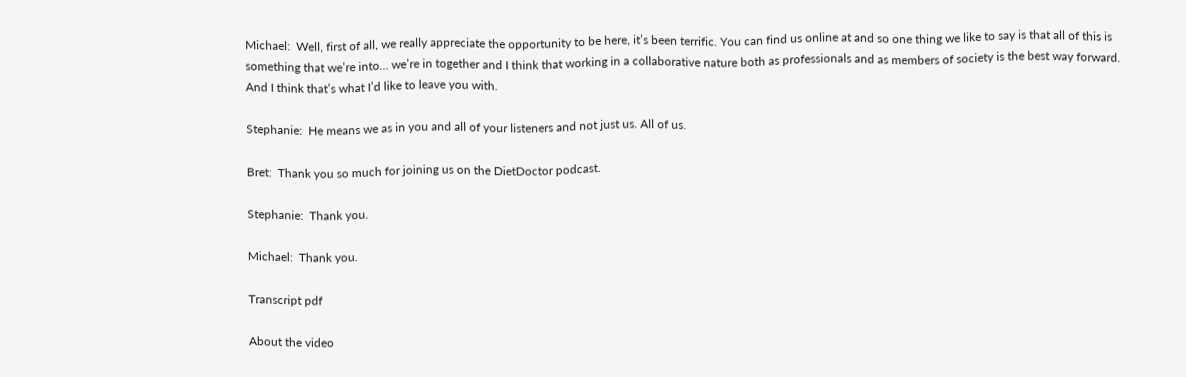Michael:  Well, first of all, we really appreciate the opportunity to be here, it’s been terrific. You can find us online at and so one thing we like to say is that all of this is something that we’re into… we’re in together and I think that working in a collaborative nature both as professionals and as members of society is the best way forward. And I think that’s what I’d like to leave you with.

Stephanie:  He means we as in you and all of your listeners and not just us. All of us.

Bret:  Thank you so much for joining us on the DietDoctor podcast.

Stephanie:  Thank you.

Michael:  Thank you.

Transcript pdf

About the video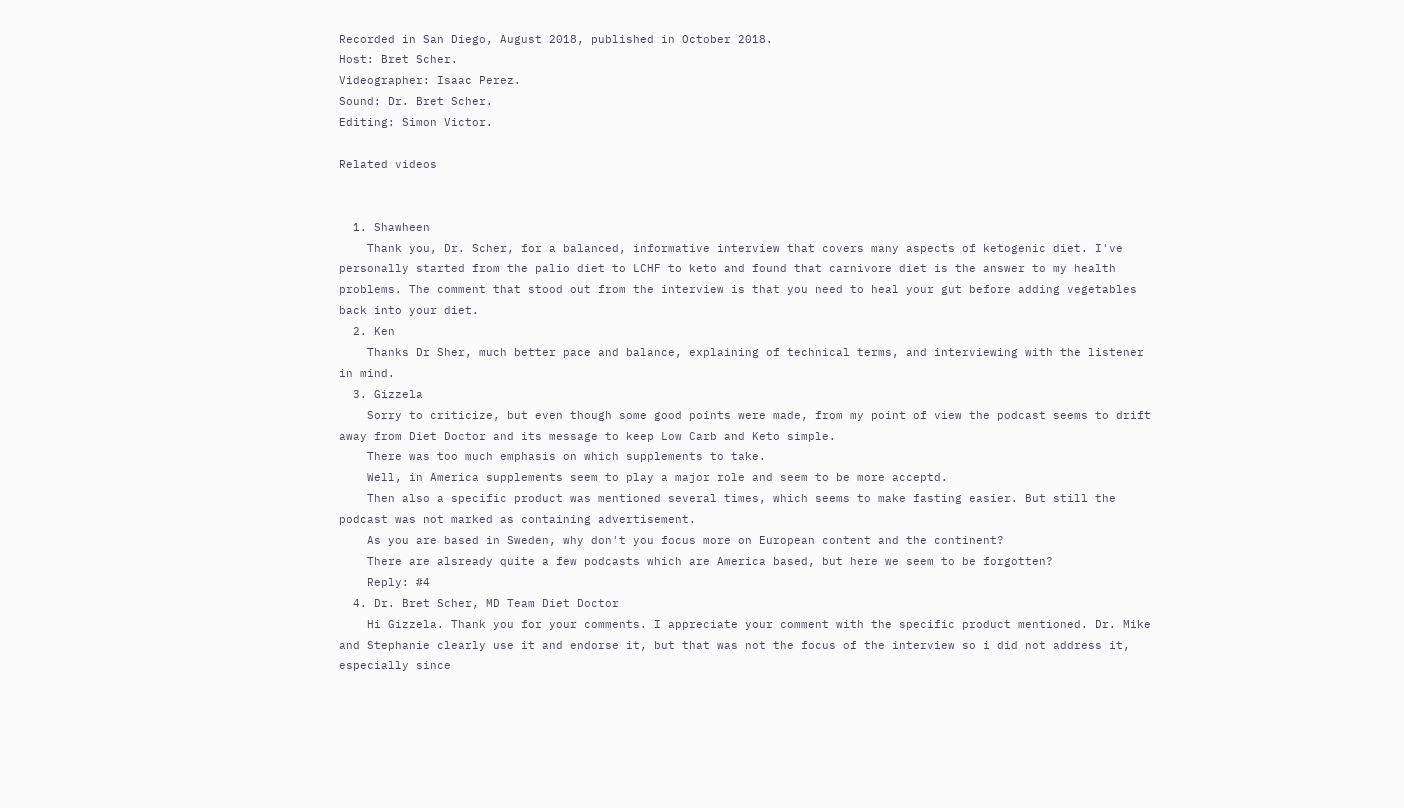Recorded in San Diego, August 2018, published in October 2018.
Host: Bret Scher.
Videographer: Isaac Perez.
Sound: Dr. Bret Scher.
Editing: Simon Victor.

Related videos


  1. Shawheen
    Thank you, Dr. Scher, for a balanced, informative interview that covers many aspects of ketogenic diet. I've personally started from the palio diet to LCHF to keto and found that carnivore diet is the answer to my health problems. The comment that stood out from the interview is that you need to heal your gut before adding vegetables back into your diet.
  2. Ken
    Thanks Dr Sher, much better pace and balance, explaining of technical terms, and interviewing with the listener in mind.
  3. Gizzela
    Sorry to criticize, but even though some good points were made, from my point of view the podcast seems to drift away from Diet Doctor and its message to keep Low Carb and Keto simple.
    There was too much emphasis on which supplements to take.
    Well, in America supplements seem to play a major role and seem to be more acceptd.
    Then also a specific product was mentioned several times, which seems to make fasting easier. But still the podcast was not marked as containing advertisement.
    As you are based in Sweden, why don't you focus more on European content and the continent?
    There are alsready quite a few podcasts which are America based, but here we seem to be forgotten?
    Reply: #4
  4. Dr. Bret Scher, MD Team Diet Doctor
    Hi Gizzela. Thank you for your comments. I appreciate your comment with the specific product mentioned. Dr. Mike and Stephanie clearly use it and endorse it, but that was not the focus of the interview so i did not address it, especially since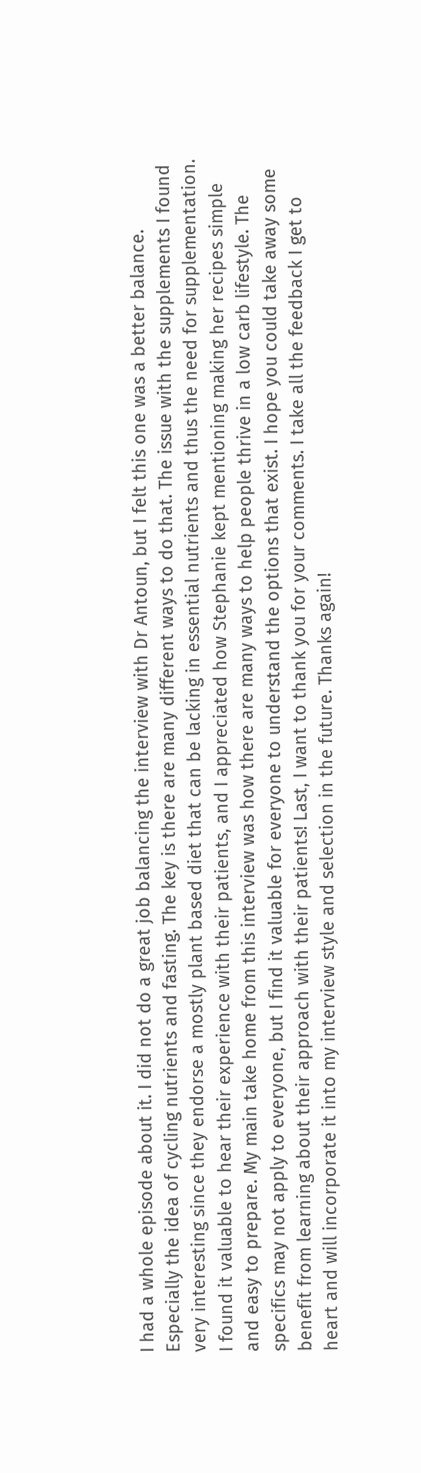I had a whole episode about it. I did not do a great job balancing the interview with Dr Antoun, but I felt this one was a better balance. Especially the idea of cycling nutrients and fasting. The key is there are many different ways to do that. The issue with the supplements I found very interesting since they endorse a mostly plant based diet that can be lacking in essential nutrients and thus the need for supplementation. I found it valuable to hear their experience with their patients, and I appreciated how Stephanie kept mentioning making her recipes simple and easy to prepare. My main take home from this interview was how there are many ways to help people thrive in a low carb lifestyle. The specifics may not apply to everyone, but I find it valuable for everyone to understand the options that exist. I hope you could take away some benefit from learning about their approach with their patients! Last, I want to thank you for your comments. I take all the feedback I get to heart and will incorporate it into my interview style and selection in the future. Thanks again!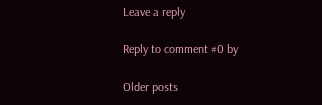Leave a reply

Reply to comment #0 by

Older posts